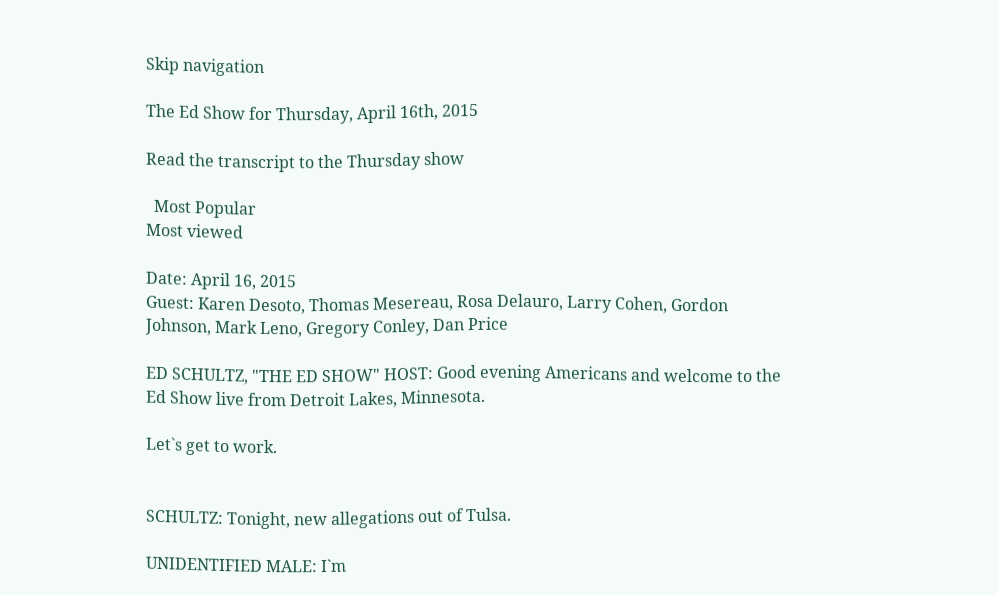Skip navigation

The Ed Show for Thursday, April 16th, 2015

Read the transcript to the Thursday show

  Most Popular
Most viewed

Date: April 16, 2015
Guest: Karen Desoto, Thomas Mesereau, Rosa Delauro, Larry Cohen, Gordon
Johnson, Mark Leno, Gregory Conley, Dan Price

ED SCHULTZ, "THE ED SHOW" HOST: Good evening Americans and welcome to the
Ed Show live from Detroit Lakes, Minnesota.

Let`s get to work.


SCHULTZ: Tonight, new allegations out of Tulsa.

UNIDENTIFIED MALE: I`m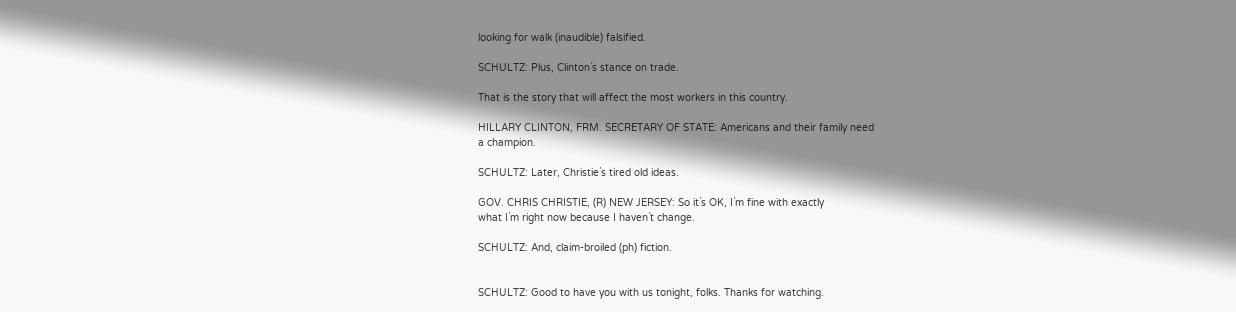looking for walk (inaudible) falsified.

SCHULTZ: Plus, Clinton`s stance on trade.

That is the story that will affect the most workers in this country.

HILLARY CLINTON, FRM. SECRETARY OF STATE: Americans and their family need
a champion.

SCHULTZ: Later, Christie`s tired old ideas.

GOV. CHRIS CHRISTIE, (R) NEW JERSEY: So it`s OK, I`m fine with exactly
what I`m right now because I haven`t change.

SCHULTZ: And, claim-broiled (ph) fiction.


SCHULTZ: Good to have you with us tonight, folks. Thanks for watching.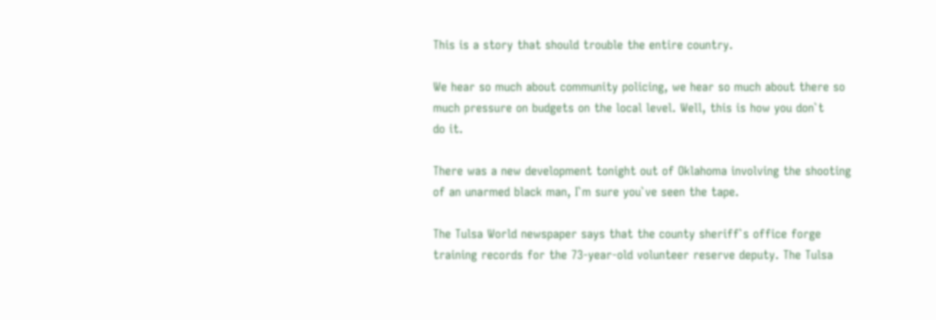This is a story that should trouble the entire country.

We hear so much about community policing, we hear so much about there so
much pressure on budgets on the local level. Well, this is how you don`t
do it.

There was a new development tonight out of Oklahoma involving the shooting
of an unarmed black man, I`m sure you`ve seen the tape.

The Tulsa World newspaper says that the county sheriff`s office forge
training records for the 73-year-old volunteer reserve deputy. The Tulsa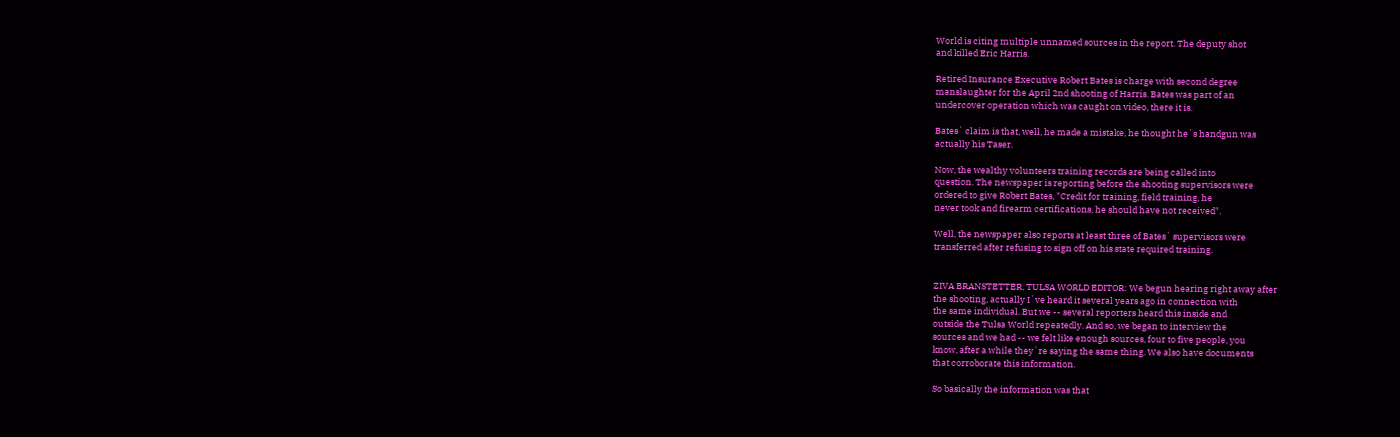World is citing multiple unnamed sources in the report. The deputy shot
and killed Eric Harris.

Retired Insurance Executive Robert Bates is charge with second degree
manslaughter for the April 2nd shooting of Harris. Bates was part of an
undercover operation which was caught on video, there it is.

Bates` claim is that, well, he made a mistake, he thought he`s handgun was
actually his Taser.

Now, the wealthy volunteers training records are being called into
question. The newspaper is reporting before the shooting supervisors were
ordered to give Robert Bates, "Credit for training, field training, he
never took and firearm certifications, he should have not received".

Well, the newspaper also reports at least three of Bates` supervisors were
transferred after refusing to sign off on his state required training.


ZIVA BRANSTETTER, TULSA WORLD EDITOR: We begun hearing right away after
the shooting, actually I`ve heard it several years ago in connection with
the same individual. But we -- several reporters heard this inside and
outside the Tulsa World repeatedly. And so, we began to interview the
sources and we had -- we felt like enough sources, four to five people, you
know, after a while they`re saying the same thing. We also have documents
that corroborate this information.

So basically the information was that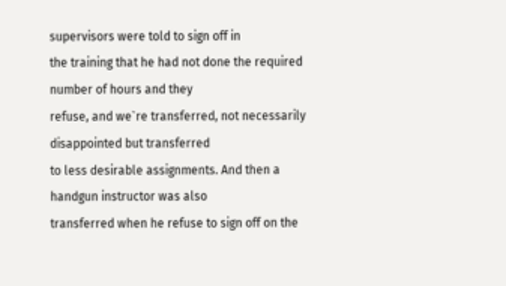supervisors were told to sign off in
the training that he had not done the required number of hours and they
refuse, and we`re transferred, not necessarily disappointed but transferred
to less desirable assignments. And then a handgun instructor was also
transferred when he refuse to sign off on the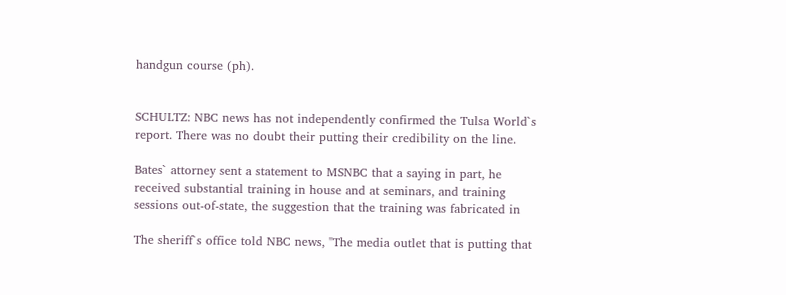handgun course (ph).


SCHULTZ: NBC news has not independently confirmed the Tulsa World`s
report. There was no doubt their putting their credibility on the line.

Bates` attorney sent a statement to MSNBC that a saying in part, he
received substantial training in house and at seminars, and training
sessions out-of-state, the suggestion that the training was fabricated in

The sheriff`s office told NBC news, "The media outlet that is putting that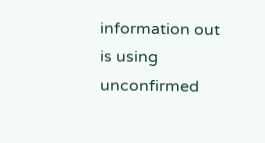information out is using unconfirmed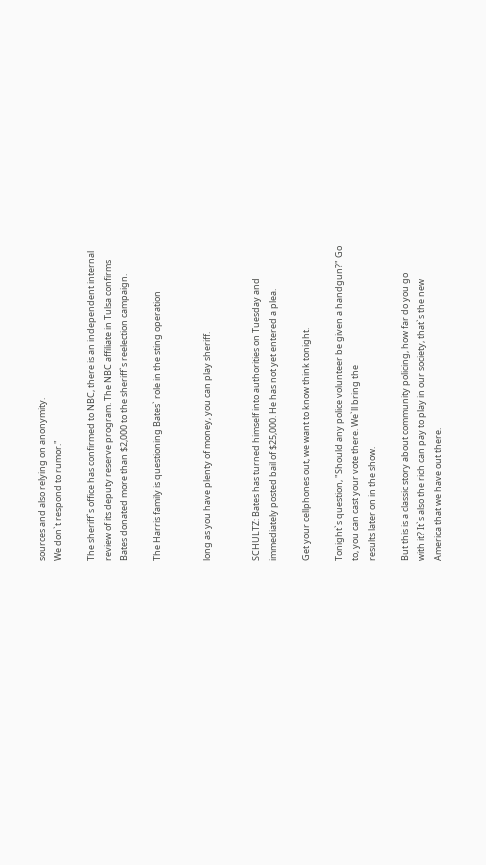sources and also relying on anonymity.
We don`t respond to rumor."

The sheriff`s office has confirmed to NBC, there is an independent internal
review of its deputy reserve program. The NBC affiliate in Tulsa confirms
Bates donated more than $2,000 to the sheriff`s reelection campaign.

The Harris family is questioning Bates` role in the sting operation


long as you have plenty of money, you can play sheriff.


SCHULTZ: Bates has turned himself into authorities on Tuesday and
immediately posted bail of $25,000. He has not yet entered a plea.

Get your cellphones out, we want to know think tonight.

Tonight`s question, "Should any police volunteer be given a handgun?" Go
to, you can cast your vote there. We`ll bring the
results later on in the show.

But this is a classic story about community policing, how far do you go
with it? It`s also the rich can pay to play in our society, that`s the new
America that we have out there.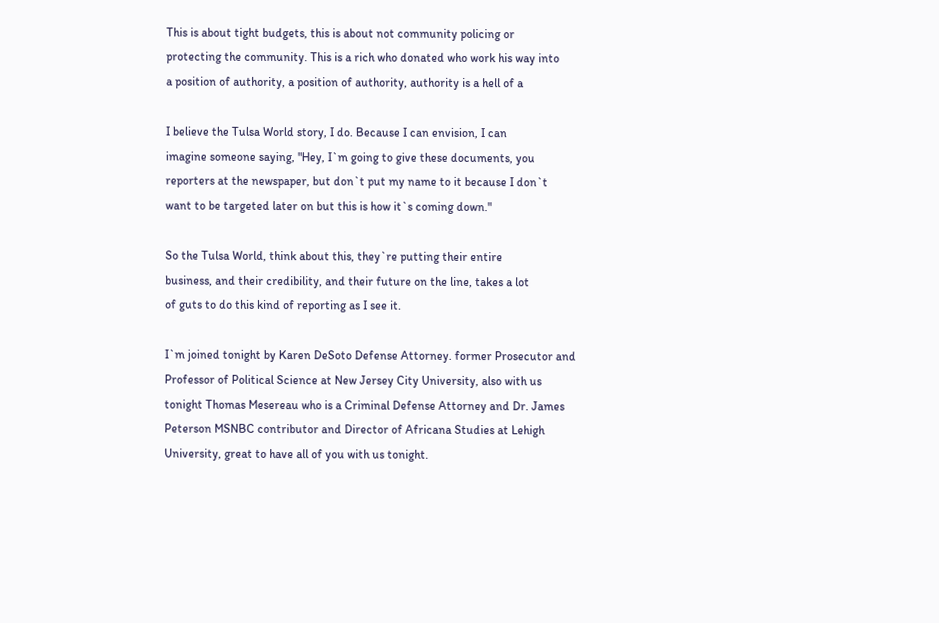This is about tight budgets, this is about not community policing or
protecting the community. This is a rich who donated who work his way into
a position of authority, a position of authority, authority is a hell of a

I believe the Tulsa World story, I do. Because I can envision, I can
imagine someone saying, "Hey, I`m going to give these documents, you
reporters at the newspaper, but don`t put my name to it because I don`t
want to be targeted later on but this is how it`s coming down."

So the Tulsa World, think about this, they`re putting their entire
business, and their credibility, and their future on the line, takes a lot
of guts to do this kind of reporting as I see it.

I`m joined tonight by Karen DeSoto Defense Attorney. former Prosecutor and
Professor of Political Science at New Jersey City University, also with us
tonight Thomas Mesereau who is a Criminal Defense Attorney and Dr. James
Peterson MSNBC contributor and Director of Africana Studies at Lehigh
University, great to have all of you with us tonight.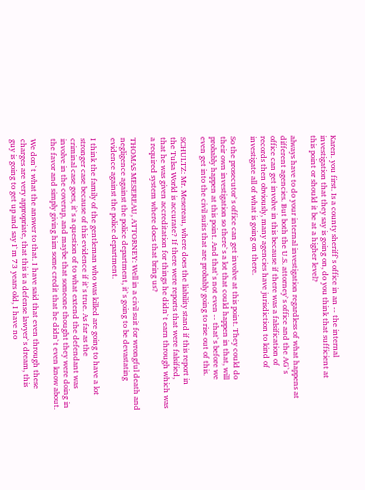Karen. you first. Is a county sheriff`s office in an -- the internal
investigation that they say is going on, do you think that sufficient at
this point or should it be at a higher level?

always have to do your internal investigation regardless of what happens at
different agencies. But both the U.S. attorney`s office and the AG`s
office can get involve in this because if there was a falsification of
records then obviously, many agencies have jurisdiction to kind of
investigate all of what is going on there.

So the prosecutor`s office can get involve at this point. They could do
their own investigation so there`s a lot that could happen in that, will
probably happen at this point. And that`s not even -- that`s before we
even get into the civil suits that are probably going to rise out of this.

SCHULTZ: Mr. Mesereau, where does the liability stand if this report in
the Tulsa World is accurate? If there were reports that were falsified,
that he was given accreditation for things he didn`t earn through which was
a required system where does that bring us?

THOMAS MESEREAU, ATTORNEY: Well in a civil suit for wrongful death and
negligence against the police department, it`s going to be devastating
evidence against the police department.

I think the family of the gentleman who was killed are going to have a lot
stronger case because of this evidence if it`s true. As far as the
criminal case goes, it`s a question of to what extend the defendant was
involve in the coverup, and maybe that someone thought they were doing in
the favor and simply giving him some credit that he didn`t even know about.

We don`t what the answer to that. I have said that even through these
charges are very appropriate, that this is a defense lawyer`s dream, this
guy is going to get up and say I`m 73 years old, I have no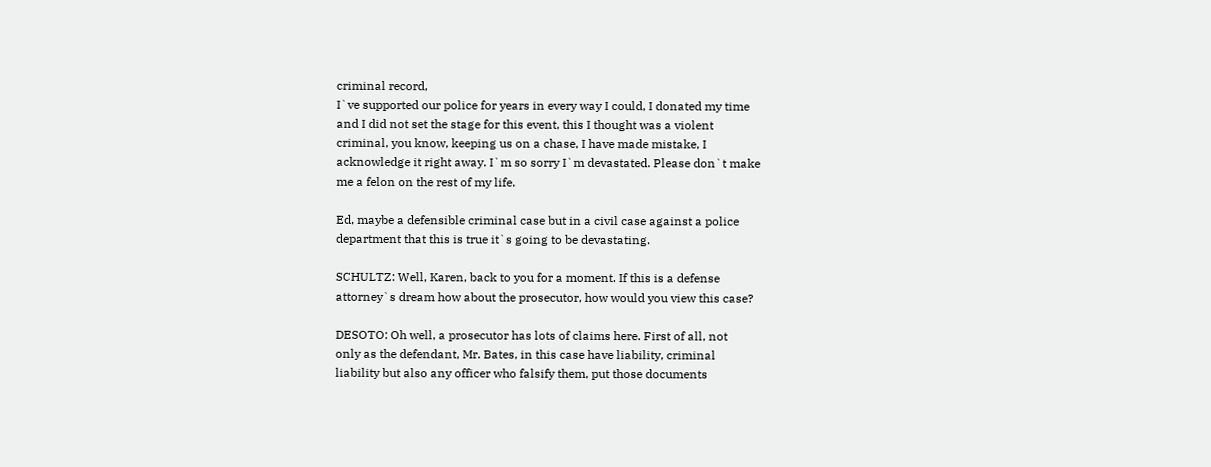criminal record,
I`ve supported our police for years in every way I could, I donated my time
and I did not set the stage for this event, this I thought was a violent
criminal, you know, keeping us on a chase, I have made mistake, I
acknowledge it right away. I`m so sorry I`m devastated. Please don`t make
me a felon on the rest of my life.

Ed, maybe a defensible criminal case but in a civil case against a police
department that this is true it`s going to be devastating.

SCHULTZ: Well, Karen, back to you for a moment. If this is a defense
attorney`s dream how about the prosecutor, how would you view this case?

DESOTO: Oh well, a prosecutor has lots of claims here. First of all, not
only as the defendant, Mr. Bates, in this case have liability, criminal
liability but also any officer who falsify them, put those documents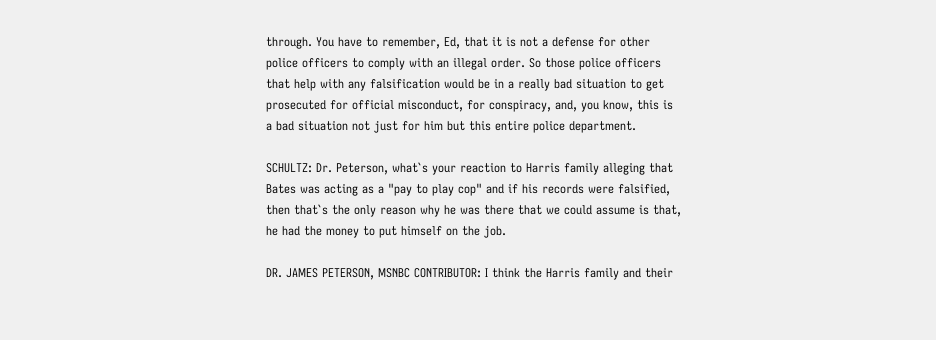through. You have to remember, Ed, that it is not a defense for other
police officers to comply with an illegal order. So those police officers
that help with any falsification would be in a really bad situation to get
prosecuted for official misconduct, for conspiracy, and, you know, this is
a bad situation not just for him but this entire police department.

SCHULTZ: Dr. Peterson, what`s your reaction to Harris family alleging that
Bates was acting as a "pay to play cop" and if his records were falsified,
then that`s the only reason why he was there that we could assume is that,
he had the money to put himself on the job.

DR. JAMES PETERSON, MSNBC CONTRIBUTOR: I think the Harris family and their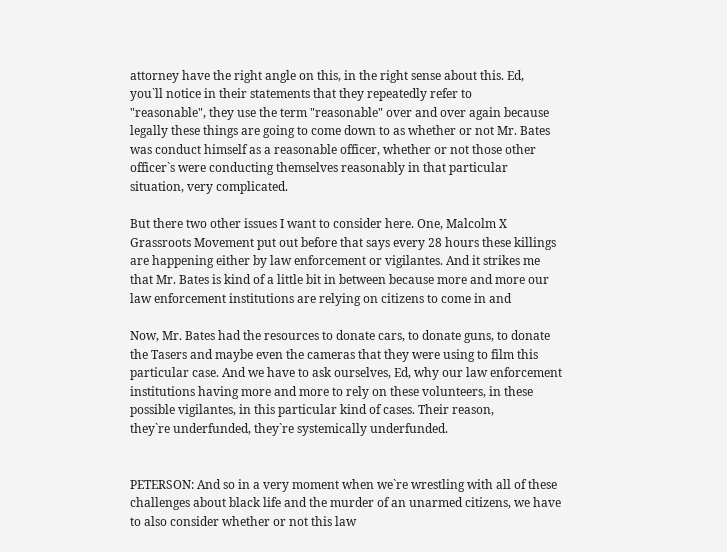attorney have the right angle on this, in the right sense about this. Ed,
you`ll notice in their statements that they repeatedly refer to
"reasonable", they use the term "reasonable" over and over again because
legally these things are going to come down to as whether or not Mr. Bates
was conduct himself as a reasonable officer, whether or not those other
officer`s were conducting themselves reasonably in that particular
situation, very complicated.

But there two other issues I want to consider here. One, Malcolm X
Grassroots Movement put out before that says every 28 hours these killings
are happening either by law enforcement or vigilantes. And it strikes me
that Mr. Bates is kind of a little bit in between because more and more our
law enforcement institutions are relying on citizens to come in and

Now, Mr. Bates had the resources to donate cars, to donate guns, to donate
the Tasers and maybe even the cameras that they were using to film this
particular case. And we have to ask ourselves, Ed, why our law enforcement
institutions having more and more to rely on these volunteers, in these
possible vigilantes, in this particular kind of cases. Their reason,
they`re underfunded, they`re systemically underfunded.


PETERSON: And so in a very moment when we`re wrestling with all of these
challenges about black life and the murder of an unarmed citizens, we have
to also consider whether or not this law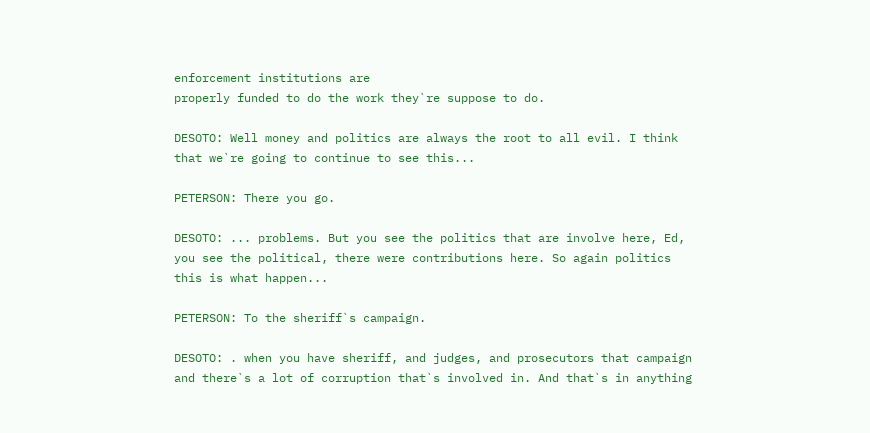enforcement institutions are
properly funded to do the work they`re suppose to do.

DESOTO: Well money and politics are always the root to all evil. I think
that we`re going to continue to see this...

PETERSON: There you go.

DESOTO: ... problems. But you see the politics that are involve here, Ed,
you see the political, there were contributions here. So again politics
this is what happen...

PETERSON: To the sheriff`s campaign.

DESOTO: . when you have sheriff, and judges, and prosecutors that campaign
and there`s a lot of corruption that`s involved in. And that`s in anything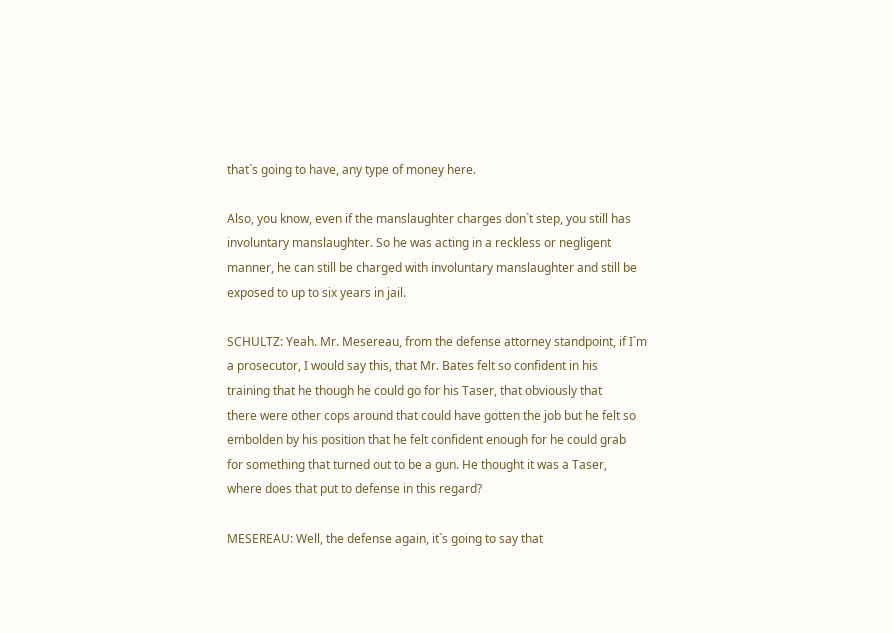that`s going to have, any type of money here.

Also, you know, even if the manslaughter charges don`t step, you still has
involuntary manslaughter. So he was acting in a reckless or negligent
manner, he can still be charged with involuntary manslaughter and still be
exposed to up to six years in jail.

SCHULTZ: Yeah. Mr. Mesereau, from the defense attorney standpoint, if I`m
a prosecutor, I would say this, that Mr. Bates felt so confident in his
training that he though he could go for his Taser, that obviously that
there were other cops around that could have gotten the job but he felt so
embolden by his position that he felt confident enough for he could grab
for something that turned out to be a gun. He thought it was a Taser,
where does that put to defense in this regard?

MESEREAU: Well, the defense again, it`s going to say that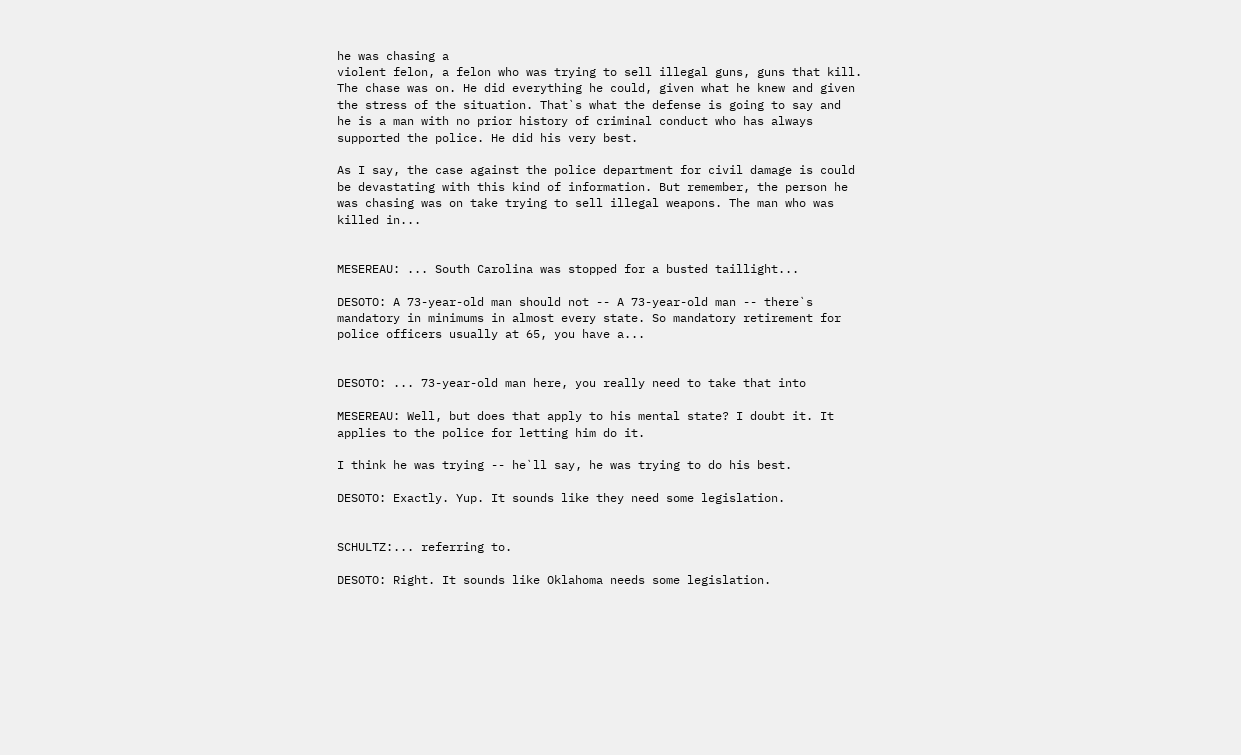he was chasing a
violent felon, a felon who was trying to sell illegal guns, guns that kill.
The chase was on. He did everything he could, given what he knew and given
the stress of the situation. That`s what the defense is going to say and
he is a man with no prior history of criminal conduct who has always
supported the police. He did his very best.

As I say, the case against the police department for civil damage is could
be devastating with this kind of information. But remember, the person he
was chasing was on take trying to sell illegal weapons. The man who was
killed in...


MESEREAU: ... South Carolina was stopped for a busted taillight...

DESOTO: A 73-year-old man should not -- A 73-year-old man -- there`s
mandatory in minimums in almost every state. So mandatory retirement for
police officers usually at 65, you have a...


DESOTO: ... 73-year-old man here, you really need to take that into

MESEREAU: Well, but does that apply to his mental state? I doubt it. It
applies to the police for letting him do it.

I think he was trying -- he`ll say, he was trying to do his best.

DESOTO: Exactly. Yup. It sounds like they need some legislation.


SCHULTZ:... referring to.

DESOTO: Right. It sounds like Oklahoma needs some legislation.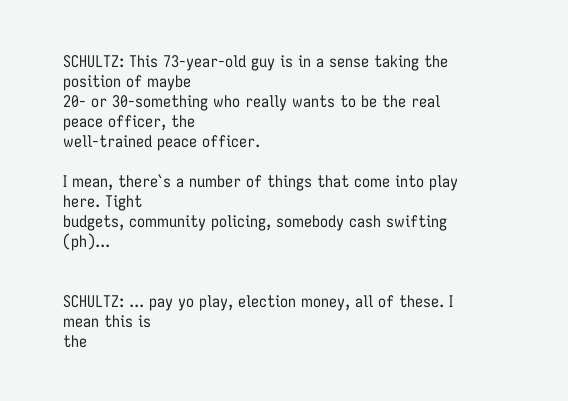SCHULTZ: This 73-year-old guy is in a sense taking the position of maybe
20- or 30-something who really wants to be the real peace officer, the
well-trained peace officer.

I mean, there`s a number of things that come into play here. Tight
budgets, community policing, somebody cash swifting (ph)...


SCHULTZ: ... pay yo play, election money, all of these. I mean this is
the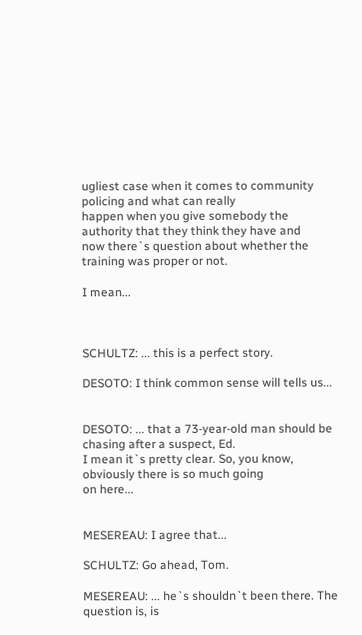ugliest case when it comes to community policing and what can really
happen when you give somebody the authority that they think they have and
now there`s question about whether the training was proper or not.

I mean...



SCHULTZ: ... this is a perfect story.

DESOTO: I think common sense will tells us...


DESOTO: ... that a 73-year-old man should be chasing after a suspect, Ed.
I mean it`s pretty clear. So, you know, obviously there is so much going
on here...


MESEREAU: I agree that...

SCHULTZ: Go ahead, Tom.

MESEREAU: ... he`s shouldn`t been there. The question is, is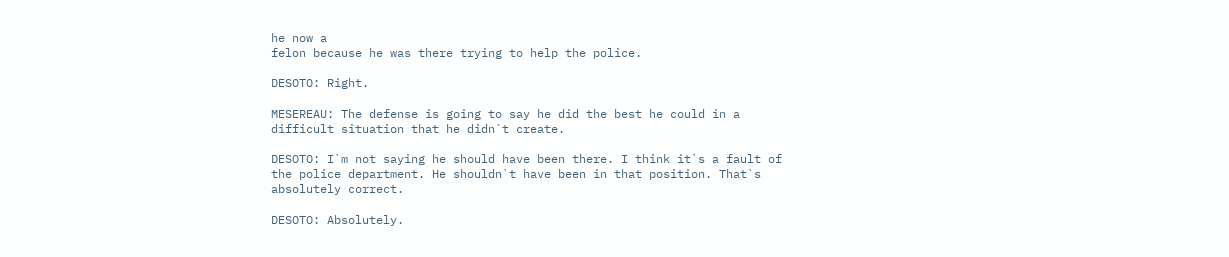he now a
felon because he was there trying to help the police.

DESOTO: Right.

MESEREAU: The defense is going to say he did the best he could in a
difficult situation that he didn`t create.

DESOTO: I`m not saying he should have been there. I think it`s a fault of
the police department. He shouldn`t have been in that position. That`s
absolutely correct.

DESOTO: Absolutely.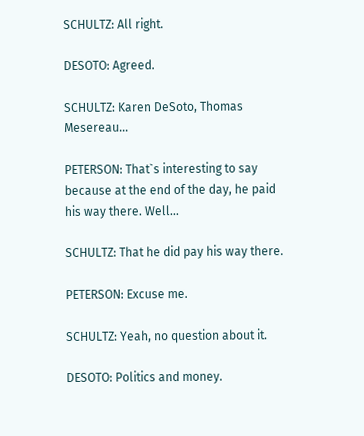SCHULTZ: All right.

DESOTO: Agreed.

SCHULTZ: Karen DeSoto, Thomas Mesereau...

PETERSON: That`s interesting to say because at the end of the day, he paid
his way there. Well...

SCHULTZ: That he did pay his way there.

PETERSON: Excuse me.

SCHULTZ: Yeah, no question about it.

DESOTO: Politics and money.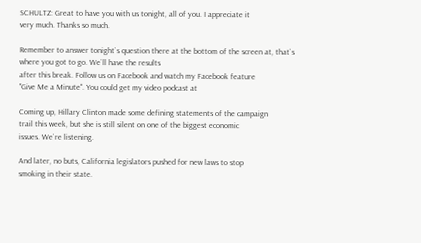SCHULTZ: Great to have you with us tonight, all of you. I appreciate it
very much. Thanks so much.

Remember to answer tonight`s question there at the bottom of the screen at, that`s where you got to go. We`ll have the results
after this break. Follow us on Facebook and watch my Facebook feature
"Give Me a Minute". You could get my video podcast at

Coming up, Hillary Clinton made some defining statements of the campaign
trail this week, but she is still silent on one of the biggest economic
issues. We`re listening.

And later, no buts, California legislators pushed for new laws to stop
smoking in their state.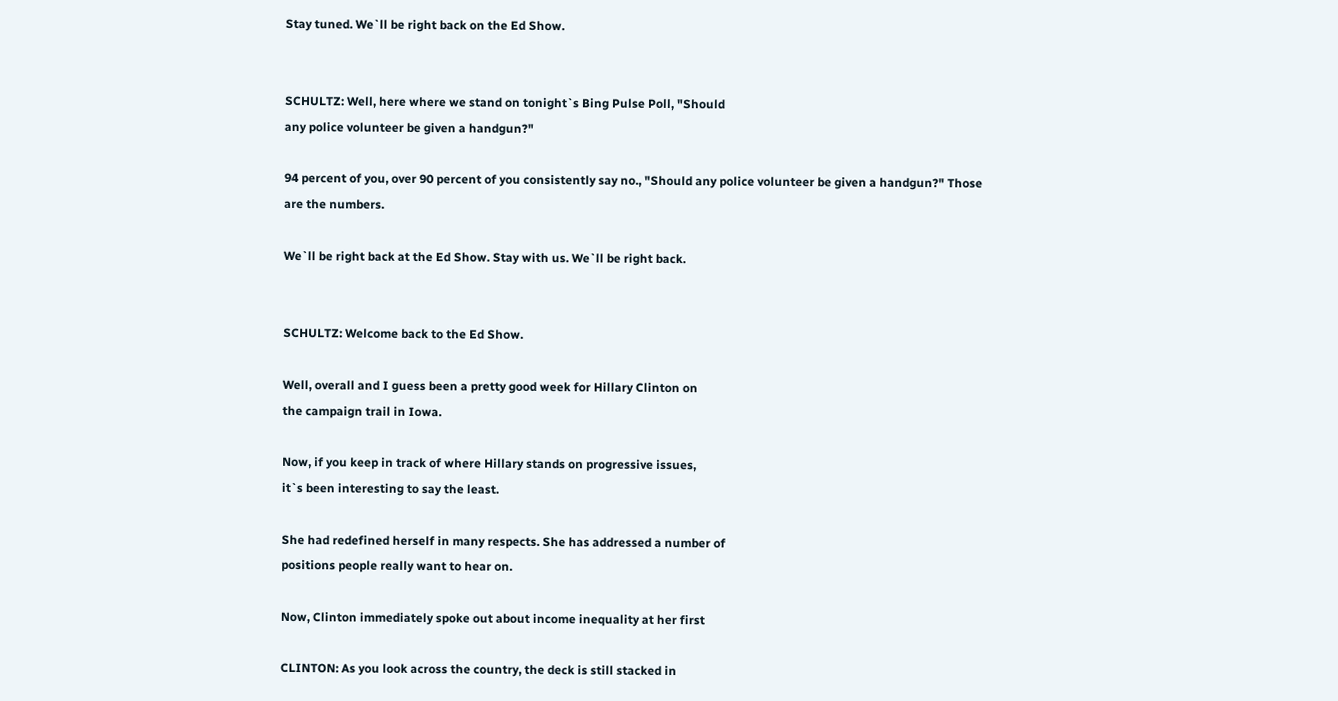Stay tuned. We`ll be right back on the Ed Show.


SCHULTZ: Well, here where we stand on tonight`s Bing Pulse Poll, "Should
any police volunteer be given a handgun?"

94 percent of you, over 90 percent of you consistently say no., "Should any police volunteer be given a handgun?" Those
are the numbers.

We`ll be right back at the Ed Show. Stay with us. We`ll be right back.


SCHULTZ: Welcome back to the Ed Show.

Well, overall and I guess been a pretty good week for Hillary Clinton on
the campaign trail in Iowa.

Now, if you keep in track of where Hillary stands on progressive issues,
it`s been interesting to say the least.

She had redefined herself in many respects. She has addressed a number of
positions people really want to hear on.

Now, Clinton immediately spoke out about income inequality at her first

CLINTON: As you look across the country, the deck is still stacked in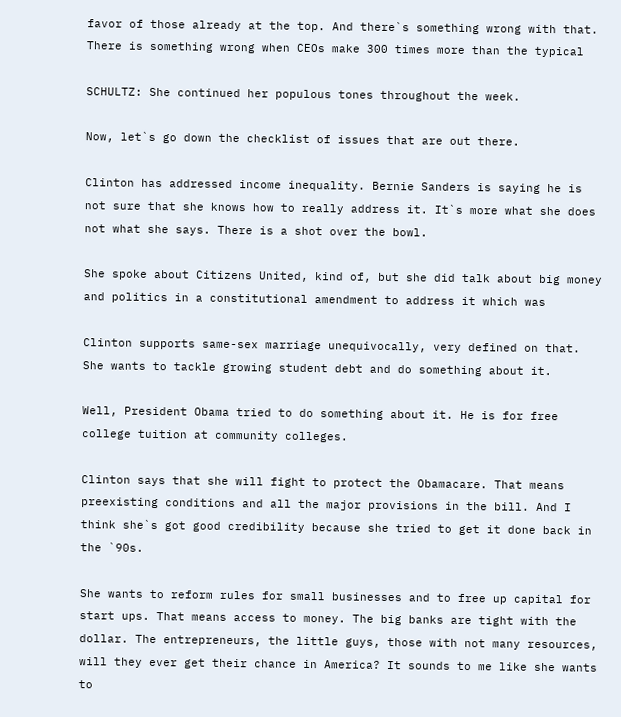favor of those already at the top. And there`s something wrong with that.
There is something wrong when CEOs make 300 times more than the typical

SCHULTZ: She continued her populous tones throughout the week.

Now, let`s go down the checklist of issues that are out there.

Clinton has addressed income inequality. Bernie Sanders is saying he is
not sure that she knows how to really address it. It`s more what she does
not what she says. There is a shot over the bowl.

She spoke about Citizens United, kind of, but she did talk about big money
and politics in a constitutional amendment to address it which was

Clinton supports same-sex marriage unequivocally, very defined on that.
She wants to tackle growing student debt and do something about it.

Well, President Obama tried to do something about it. He is for free
college tuition at community colleges.

Clinton says that she will fight to protect the Obamacare. That means
preexisting conditions and all the major provisions in the bill. And I
think she`s got good credibility because she tried to get it done back in
the `90s.

She wants to reform rules for small businesses and to free up capital for
start ups. That means access to money. The big banks are tight with the
dollar. The entrepreneurs, the little guys, those with not many resources,
will they ever get their chance in America? It sounds to me like she wants
to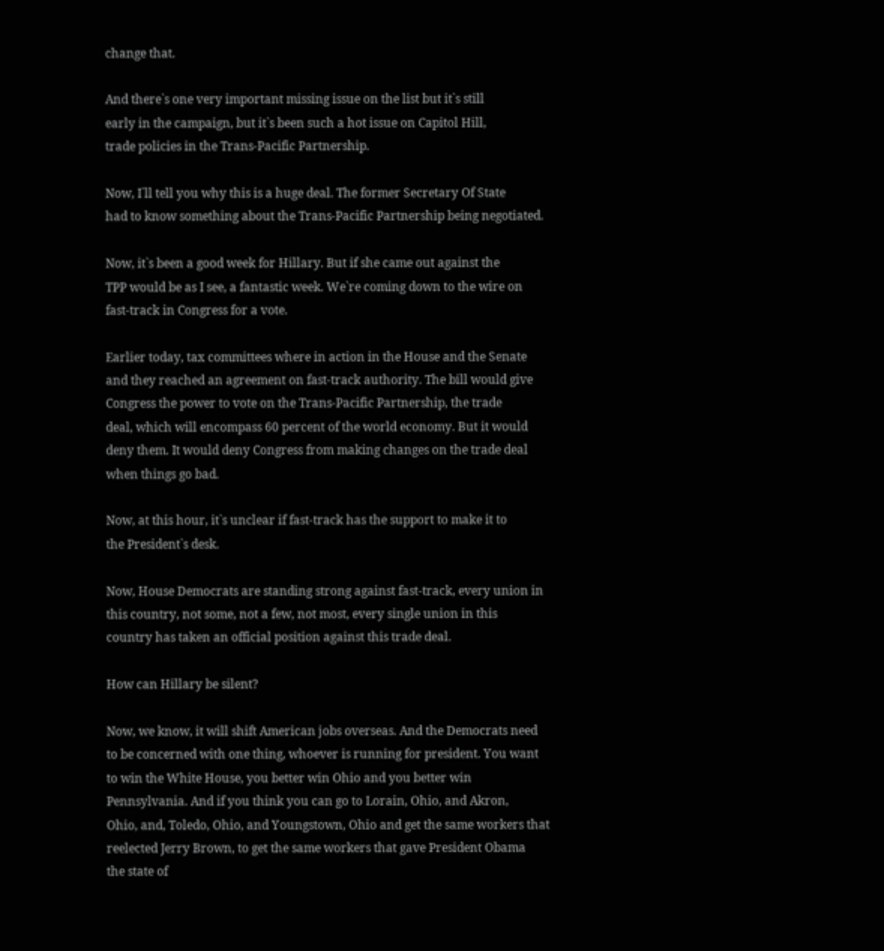change that.

And there`s one very important missing issue on the list but it`s still
early in the campaign, but it`s been such a hot issue on Capitol Hill,
trade policies in the Trans-Pacific Partnership.

Now, I`ll tell you why this is a huge deal. The former Secretary Of State
had to know something about the Trans-Pacific Partnership being negotiated.

Now, it`s been a good week for Hillary. But if she came out against the
TPP would be as I see, a fantastic week. We`re coming down to the wire on
fast-track in Congress for a vote.

Earlier today, tax committees where in action in the House and the Senate
and they reached an agreement on fast-track authority. The bill would give
Congress the power to vote on the Trans-Pacific Partnership, the trade
deal, which will encompass 60 percent of the world economy. But it would
deny them. It would deny Congress from making changes on the trade deal
when things go bad.

Now, at this hour, it`s unclear if fast-track has the support to make it to
the President`s desk.

Now, House Democrats are standing strong against fast-track, every union in
this country, not some, not a few, not most, every single union in this
country has taken an official position against this trade deal.

How can Hillary be silent?

Now, we know, it will shift American jobs overseas. And the Democrats need
to be concerned with one thing, whoever is running for president. You want
to win the White House, you better win Ohio and you better win
Pennsylvania. And if you think you can go to Lorain, Ohio, and Akron,
Ohio, and, Toledo, Ohio, and Youngstown, Ohio and get the same workers that
reelected Jerry Brown, to get the same workers that gave President Obama
the state of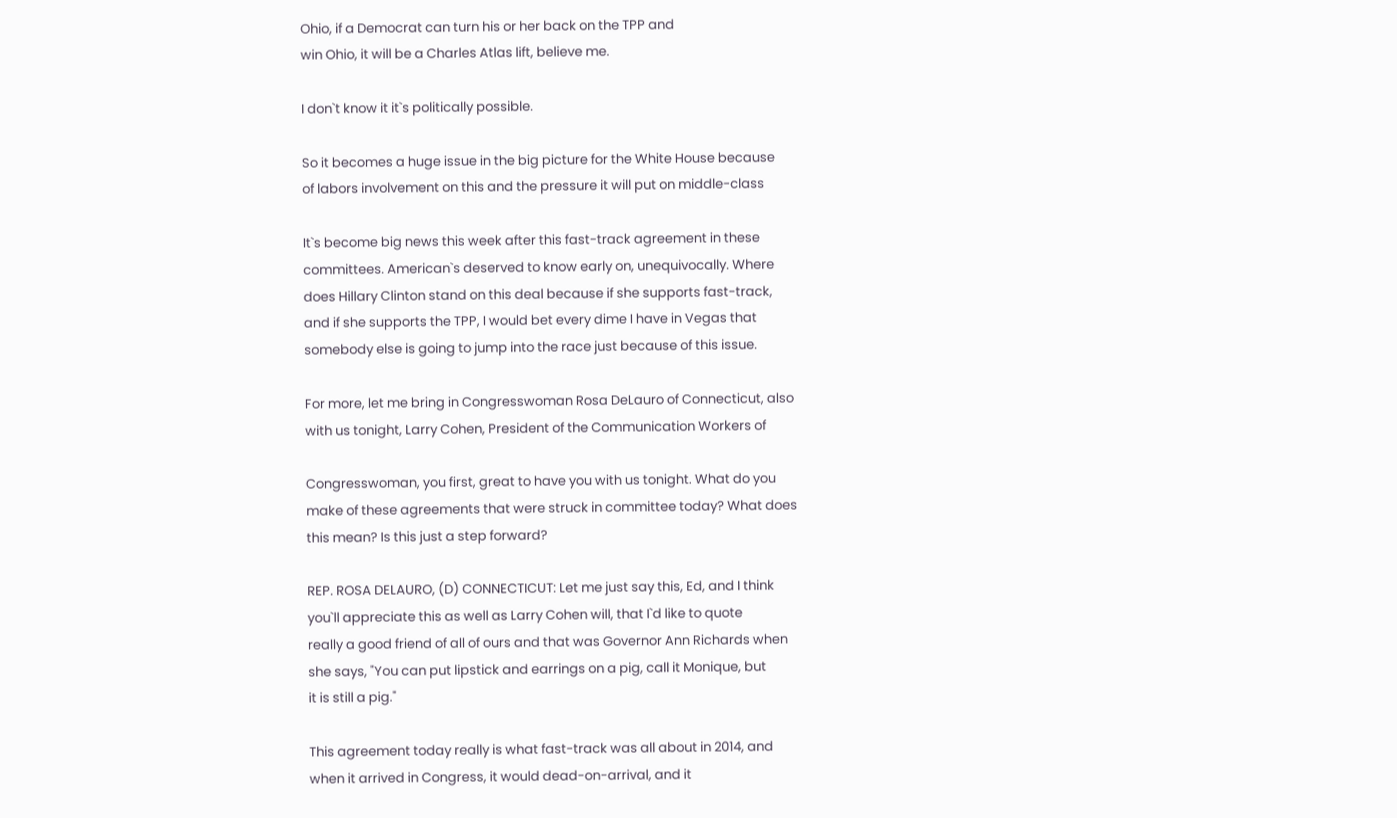Ohio, if a Democrat can turn his or her back on the TPP and
win Ohio, it will be a Charles Atlas lift, believe me.

I don`t know it it`s politically possible.

So it becomes a huge issue in the big picture for the White House because
of labors involvement on this and the pressure it will put on middle-class

It`s become big news this week after this fast-track agreement in these
committees. American`s deserved to know early on, unequivocally. Where
does Hillary Clinton stand on this deal because if she supports fast-track,
and if she supports the TPP, I would bet every dime I have in Vegas that
somebody else is going to jump into the race just because of this issue.

For more, let me bring in Congresswoman Rosa DeLauro of Connecticut, also
with us tonight, Larry Cohen, President of the Communication Workers of

Congresswoman, you first, great to have you with us tonight. What do you
make of these agreements that were struck in committee today? What does
this mean? Is this just a step forward?

REP. ROSA DELAURO, (D) CONNECTICUT: Let me just say this, Ed, and I think
you`ll appreciate this as well as Larry Cohen will, that I`d like to quote
really a good friend of all of ours and that was Governor Ann Richards when
she says, "You can put lipstick and earrings on a pig, call it Monique, but
it is still a pig."

This agreement today really is what fast-track was all about in 2014, and
when it arrived in Congress, it would dead-on-arrival, and it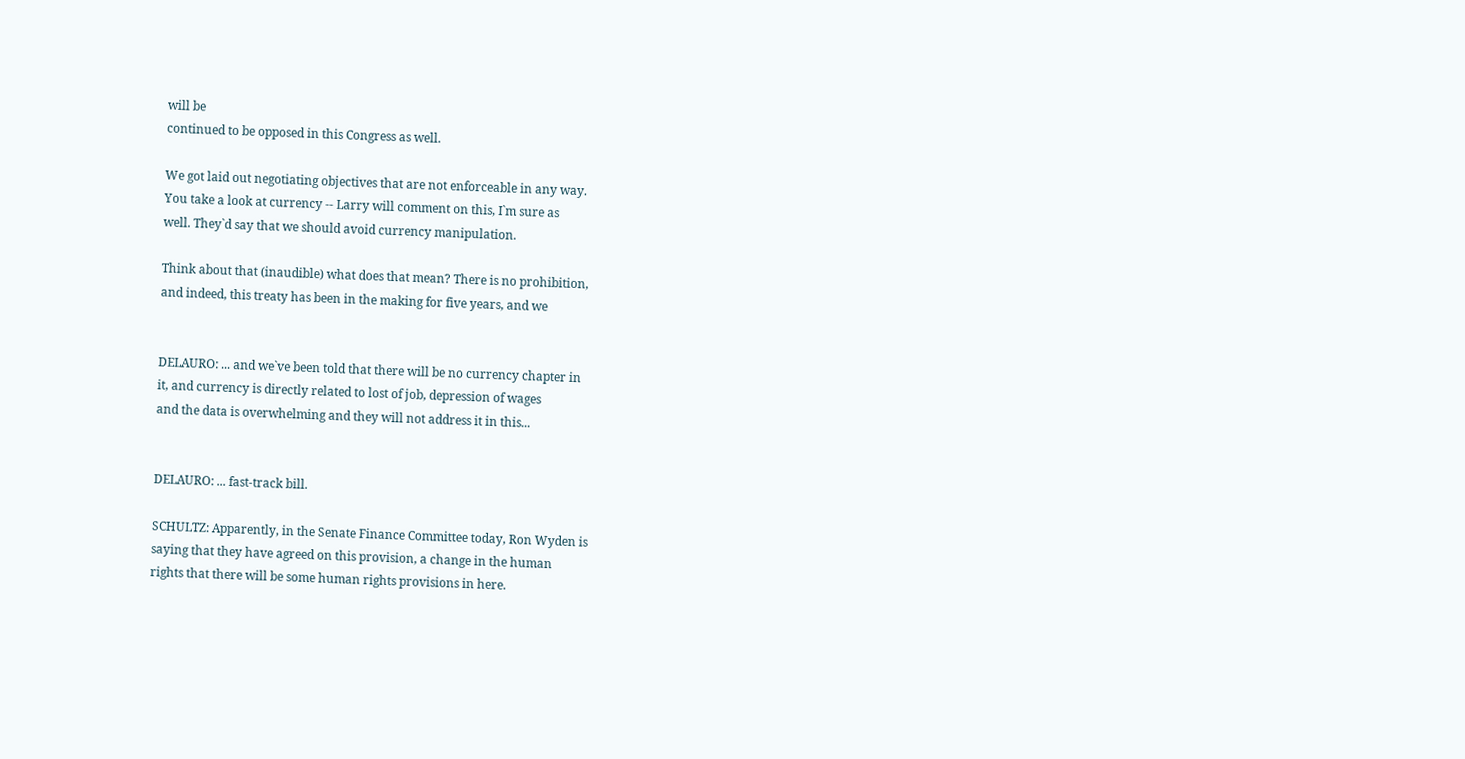will be
continued to be opposed in this Congress as well.

We got laid out negotiating objectives that are not enforceable in any way.
You take a look at currency -- Larry will comment on this, I`m sure as
well. They`d say that we should avoid currency manipulation.

Think about that (inaudible) what does that mean? There is no prohibition,
and indeed, this treaty has been in the making for five years, and we


DELAURO: ... and we`ve been told that there will be no currency chapter in
it, and currency is directly related to lost of job, depression of wages
and the data is overwhelming and they will not address it in this...


DELAURO: ... fast-track bill.

SCHULTZ: Apparently, in the Senate Finance Committee today, Ron Wyden is
saying that they have agreed on this provision, a change in the human
rights that there will be some human rights provisions in here.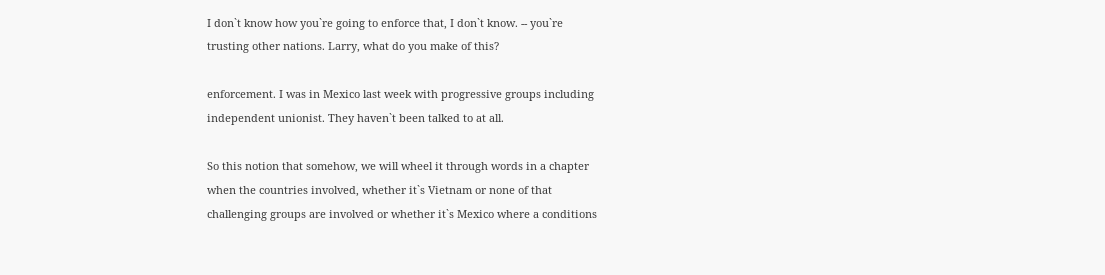I don`t know how you`re going to enforce that, I don`t know. -- you`re
trusting other nations. Larry, what do you make of this?

enforcement. I was in Mexico last week with progressive groups including
independent unionist. They haven`t been talked to at all.

So this notion that somehow, we will wheel it through words in a chapter
when the countries involved, whether it`s Vietnam or none of that
challenging groups are involved or whether it`s Mexico where a conditions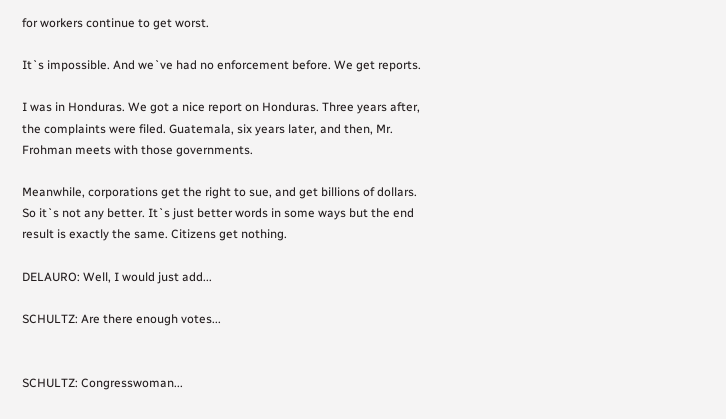for workers continue to get worst.

It`s impossible. And we`ve had no enforcement before. We get reports.

I was in Honduras. We got a nice report on Honduras. Three years after,
the complaints were filed. Guatemala, six years later, and then, Mr.
Frohman meets with those governments.

Meanwhile, corporations get the right to sue, and get billions of dollars.
So it`s not any better. It`s just better words in some ways but the end
result is exactly the same. Citizens get nothing.

DELAURO: Well, I would just add...

SCHULTZ: Are there enough votes...


SCHULTZ: Congresswoman...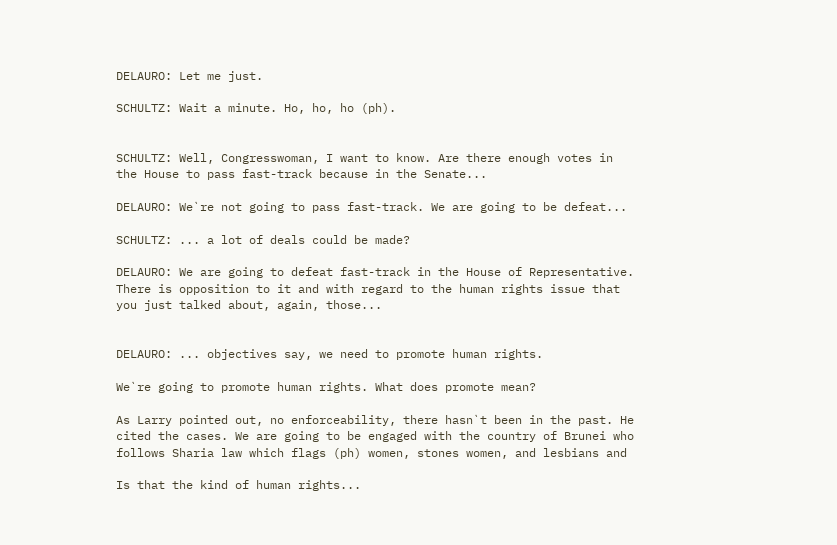DELAURO: Let me just.

SCHULTZ: Wait a minute. Ho, ho, ho (ph).


SCHULTZ: Well, Congresswoman, I want to know. Are there enough votes in
the House to pass fast-track because in the Senate...

DELAURO: We`re not going to pass fast-track. We are going to be defeat...

SCHULTZ: ... a lot of deals could be made?

DELAURO: We are going to defeat fast-track in the House of Representative.
There is opposition to it and with regard to the human rights issue that
you just talked about, again, those...


DELAURO: ... objectives say, we need to promote human rights.

We`re going to promote human rights. What does promote mean?

As Larry pointed out, no enforceability, there hasn`t been in the past. He
cited the cases. We are going to be engaged with the country of Brunei who
follows Sharia law which flags (ph) women, stones women, and lesbians and

Is that the kind of human rights...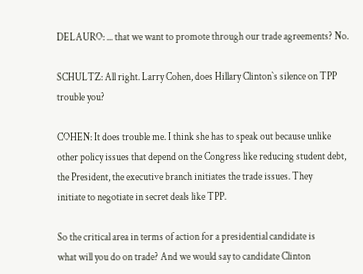DELAURO: ... that we want to promote through our trade agreements? No.

SCHULTZ: All right. Larry Cohen, does Hillary Clinton`s silence on TPP
trouble you?

COHEN: It does trouble me. I think she has to speak out because unlike
other policy issues that depend on the Congress like reducing student debt,
the President, the executive branch initiates the trade issues. They
initiate to negotiate in secret deals like TPP.

So the critical area in terms of action for a presidential candidate is
what will you do on trade? And we would say to candidate Clinton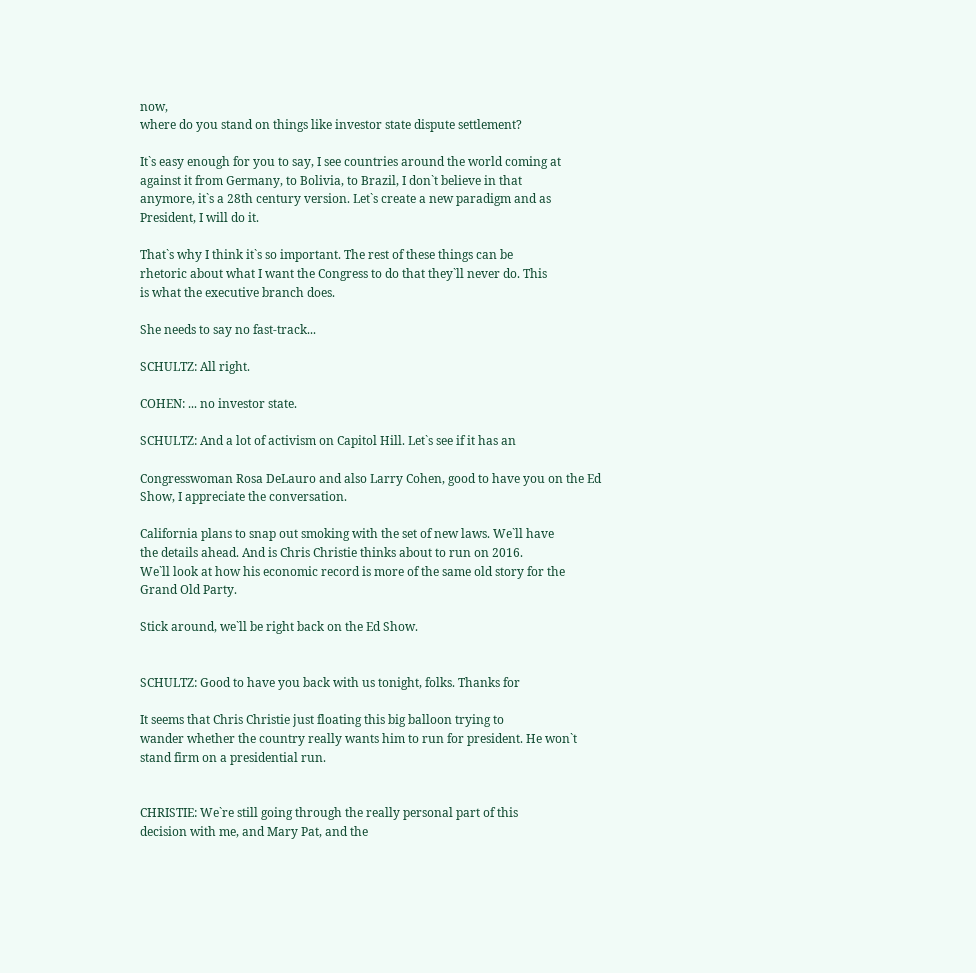now,
where do you stand on things like investor state dispute settlement?

It`s easy enough for you to say, I see countries around the world coming at
against it from Germany, to Bolivia, to Brazil, I don`t believe in that
anymore, it`s a 28th century version. Let`s create a new paradigm and as
President, I will do it.

That`s why I think it`s so important. The rest of these things can be
rhetoric about what I want the Congress to do that they`ll never do. This
is what the executive branch does.

She needs to say no fast-track...

SCHULTZ: All right.

COHEN: ... no investor state.

SCHULTZ: And a lot of activism on Capitol Hill. Let`s see if it has an

Congresswoman Rosa DeLauro and also Larry Cohen, good to have you on the Ed
Show, I appreciate the conversation.

California plans to snap out smoking with the set of new laws. We`ll have
the details ahead. And is Chris Christie thinks about to run on 2016.
We`ll look at how his economic record is more of the same old story for the
Grand Old Party.

Stick around, we`ll be right back on the Ed Show.


SCHULTZ: Good to have you back with us tonight, folks. Thanks for

It seems that Chris Christie just floating this big balloon trying to
wander whether the country really wants him to run for president. He won`t
stand firm on a presidential run.


CHRISTIE: We`re still going through the really personal part of this
decision with me, and Mary Pat, and the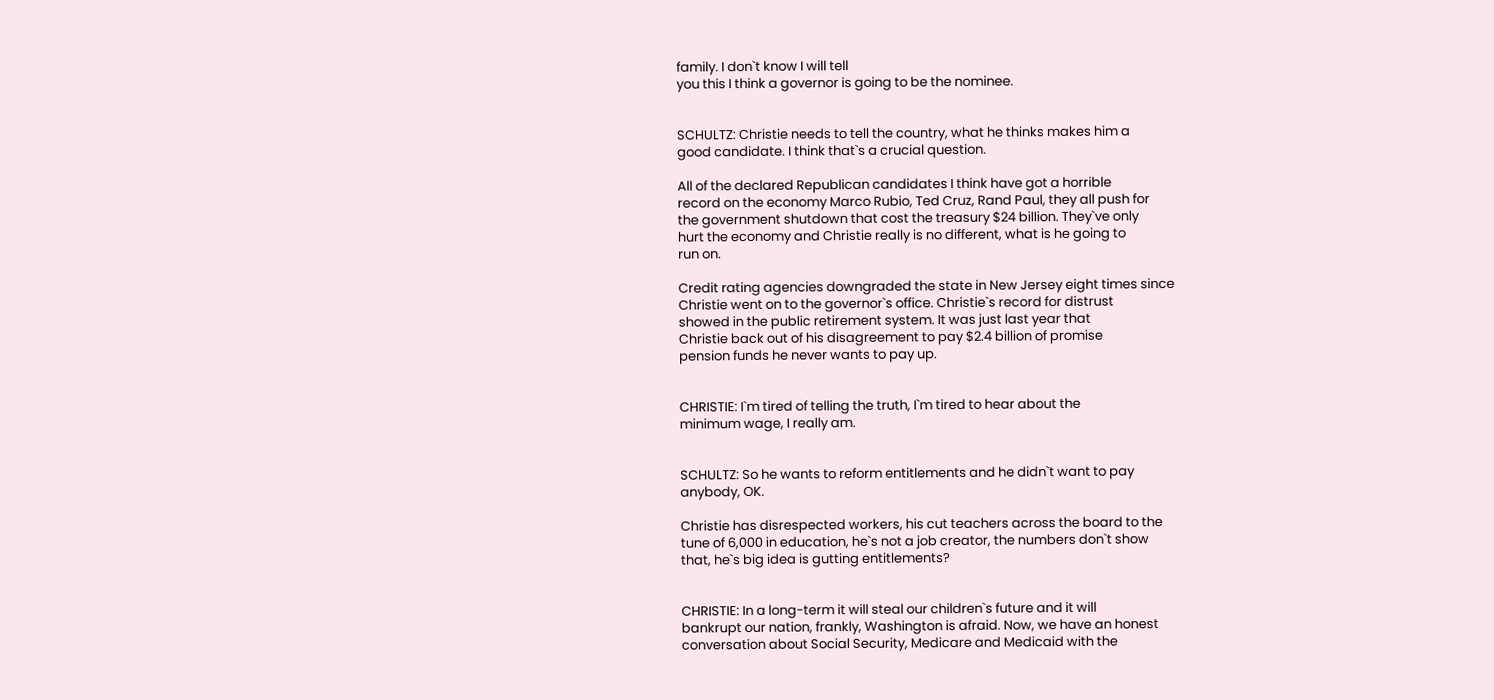family. I don`t know I will tell
you this I think a governor is going to be the nominee.


SCHULTZ: Christie needs to tell the country, what he thinks makes him a
good candidate. I think that`s a crucial question.

All of the declared Republican candidates I think have got a horrible
record on the economy Marco Rubio, Ted Cruz, Rand Paul, they all push for
the government shutdown that cost the treasury $24 billion. They`ve only
hurt the economy and Christie really is no different, what is he going to
run on.

Credit rating agencies downgraded the state in New Jersey eight times since
Christie went on to the governor`s office. Christie`s record for distrust
showed in the public retirement system. It was just last year that
Christie back out of his disagreement to pay $2.4 billion of promise
pension funds he never wants to pay up.


CHRISTIE: I`m tired of telling the truth, I`m tired to hear about the
minimum wage, I really am.


SCHULTZ: So he wants to reform entitlements and he didn`t want to pay
anybody, OK.

Christie has disrespected workers, his cut teachers across the board to the
tune of 6,000 in education, he`s not a job creator, the numbers don`t show
that, he`s big idea is gutting entitlements?


CHRISTIE: In a long-term it will steal our children`s future and it will
bankrupt our nation, frankly, Washington is afraid. Now, we have an honest
conversation about Social Security, Medicare and Medicaid with the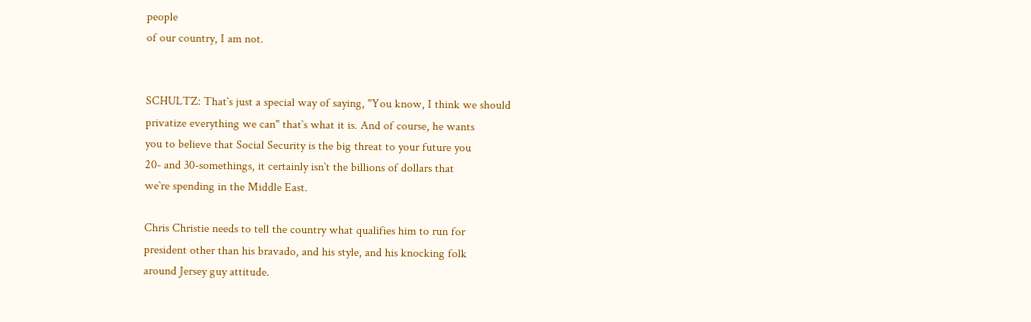people
of our country, I am not.


SCHULTZ: That`s just a special way of saying, "You know, I think we should
privatize everything we can" that`s what it is. And of course, he wants
you to believe that Social Security is the big threat to your future you
20- and 30-somethings, it certainly isn`t the billions of dollars that
we`re spending in the Middle East.

Chris Christie needs to tell the country what qualifies him to run for
president other than his bravado, and his style, and his knocking folk
around Jersey guy attitude.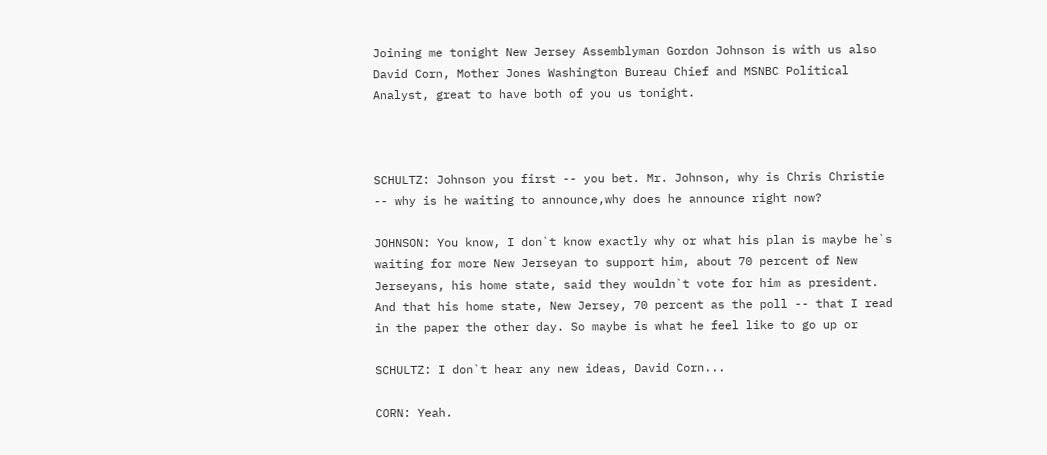Joining me tonight New Jersey Assemblyman Gordon Johnson is with us also
David Corn, Mother Jones Washington Bureau Chief and MSNBC Political
Analyst, great to have both of you us tonight.



SCHULTZ: Johnson you first -- you bet. Mr. Johnson, why is Chris Christie
-- why is he waiting to announce,why does he announce right now?

JOHNSON: You know, I don`t know exactly why or what his plan is maybe he`s
waiting for more New Jerseyan to support him, about 70 percent of New
Jerseyans, his home state, said they wouldn`t vote for him as president.
And that his home state, New Jersey, 70 percent as the poll -- that I read
in the paper the other day. So maybe is what he feel like to go up or

SCHULTZ: I don`t hear any new ideas, David Corn...

CORN: Yeah.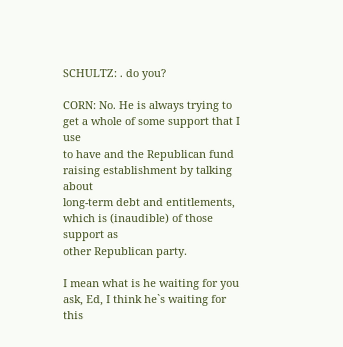SCHULTZ: . do you?

CORN: No. He is always trying to get a whole of some support that I use
to have and the Republican fund raising establishment by talking about
long-term debt and entitlements, which is (inaudible) of those support as
other Republican party.

I mean what is he waiting for you ask, Ed, I think he`s waiting for this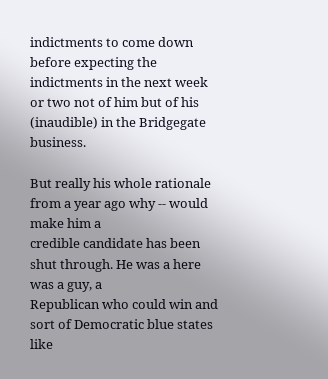indictments to come down before expecting the indictments in the next week
or two not of him but of his (inaudible) in the Bridgegate business.

But really his whole rationale from a year ago why -- would make him a
credible candidate has been shut through. He was a here was a guy, a
Republican who could win and sort of Democratic blue states like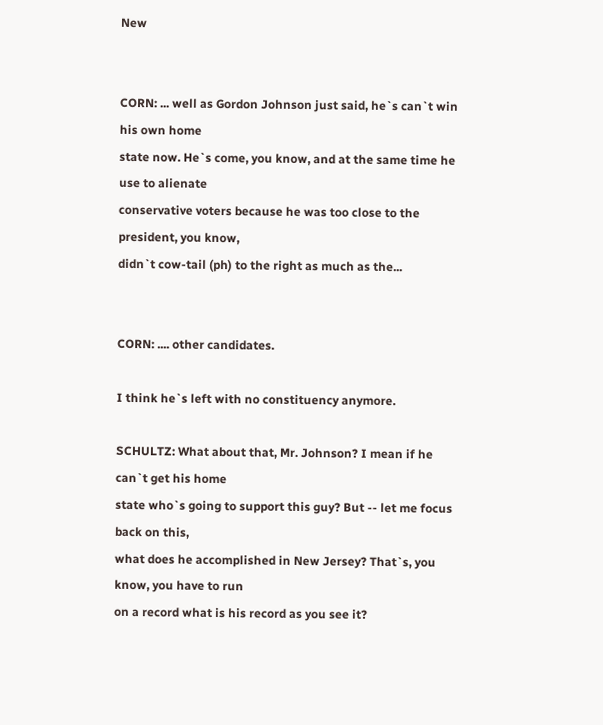New


CORN: ... well as Gordon Johnson just said, he`s can`t win his own home
state now. He`s come, you know, and at the same time he use to alienate
conservative voters because he was too close to the president, you know,
didn`t cow-tail (ph) to the right as much as the...


CORN: .... other candidates.

I think he`s left with no constituency anymore.

SCHULTZ: What about that, Mr. Johnson? I mean if he can`t get his home
state who`s going to support this guy? But -- let me focus back on this,
what does he accomplished in New Jersey? That`s, you know, you have to run
on a record what is his record as you see it?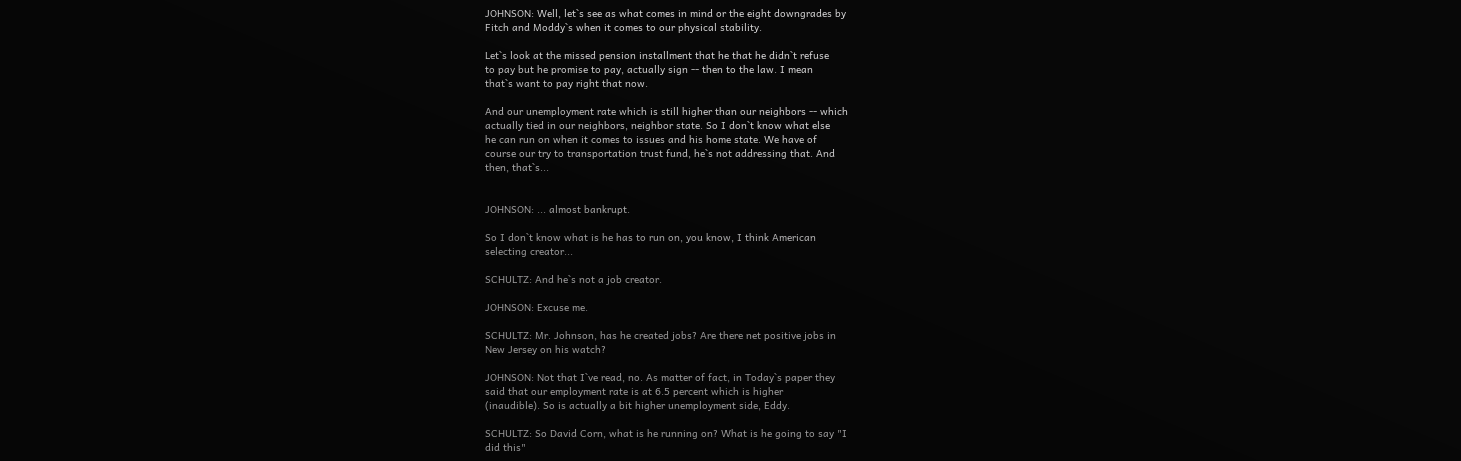JOHNSON: Well, let`s see as what comes in mind or the eight downgrades by
Fitch and Moddy`s when it comes to our physical stability.

Let`s look at the missed pension installment that he that he didn`t refuse
to pay but he promise to pay, actually sign -- then to the law. I mean
that`s want to pay right that now.

And our unemployment rate which is still higher than our neighbors -- which
actually tied in our neighbors, neighbor state. So I don`t know what else
he can run on when it comes to issues and his home state. We have of
course our try to transportation trust fund, he`s not addressing that. And
then, that`s...


JOHNSON: ... almost bankrupt.

So I don`t know what is he has to run on, you know, I think American
selecting creator...

SCHULTZ: And he`s not a job creator.

JOHNSON: Excuse me.

SCHULTZ: Mr. Johnson, has he created jobs? Are there net positive jobs in
New Jersey on his watch?

JOHNSON: Not that I`ve read, no. As matter of fact, in Today`s paper they
said that our employment rate is at 6.5 percent which is higher
(inaudible). So is actually a bit higher unemployment side, Eddy.

SCHULTZ: So David Corn, what is he running on? What is he going to say "I
did this"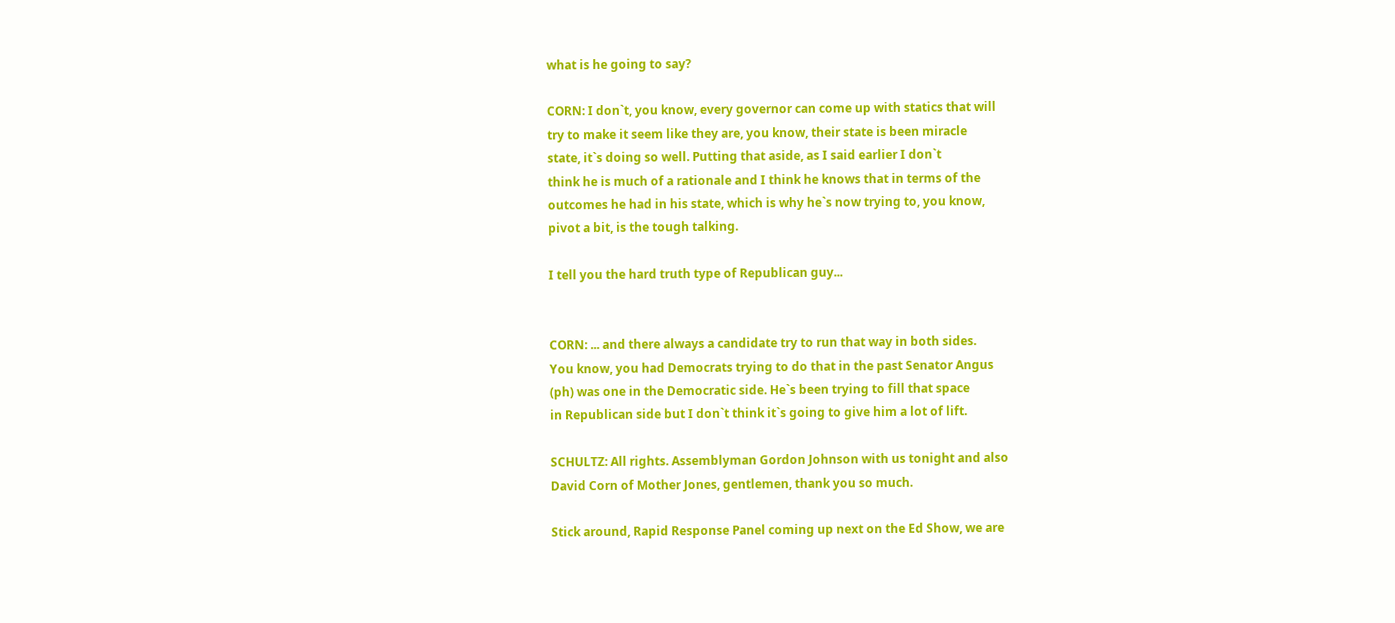what is he going to say?

CORN: I don`t, you know, every governor can come up with statics that will
try to make it seem like they are, you know, their state is been miracle
state, it`s doing so well. Putting that aside, as I said earlier I don`t
think he is much of a rationale and I think he knows that in terms of the
outcomes he had in his state, which is why he`s now trying to, you know,
pivot a bit, is the tough talking.

I tell you the hard truth type of Republican guy...


CORN: ... and there always a candidate try to run that way in both sides.
You know, you had Democrats trying to do that in the past Senator Angus
(ph) was one in the Democratic side. He`s been trying to fill that space
in Republican side but I don`t think it`s going to give him a lot of lift.

SCHULTZ: All rights. Assemblyman Gordon Johnson with us tonight and also
David Corn of Mother Jones, gentlemen, thank you so much.

Stick around, Rapid Response Panel coming up next on the Ed Show, we are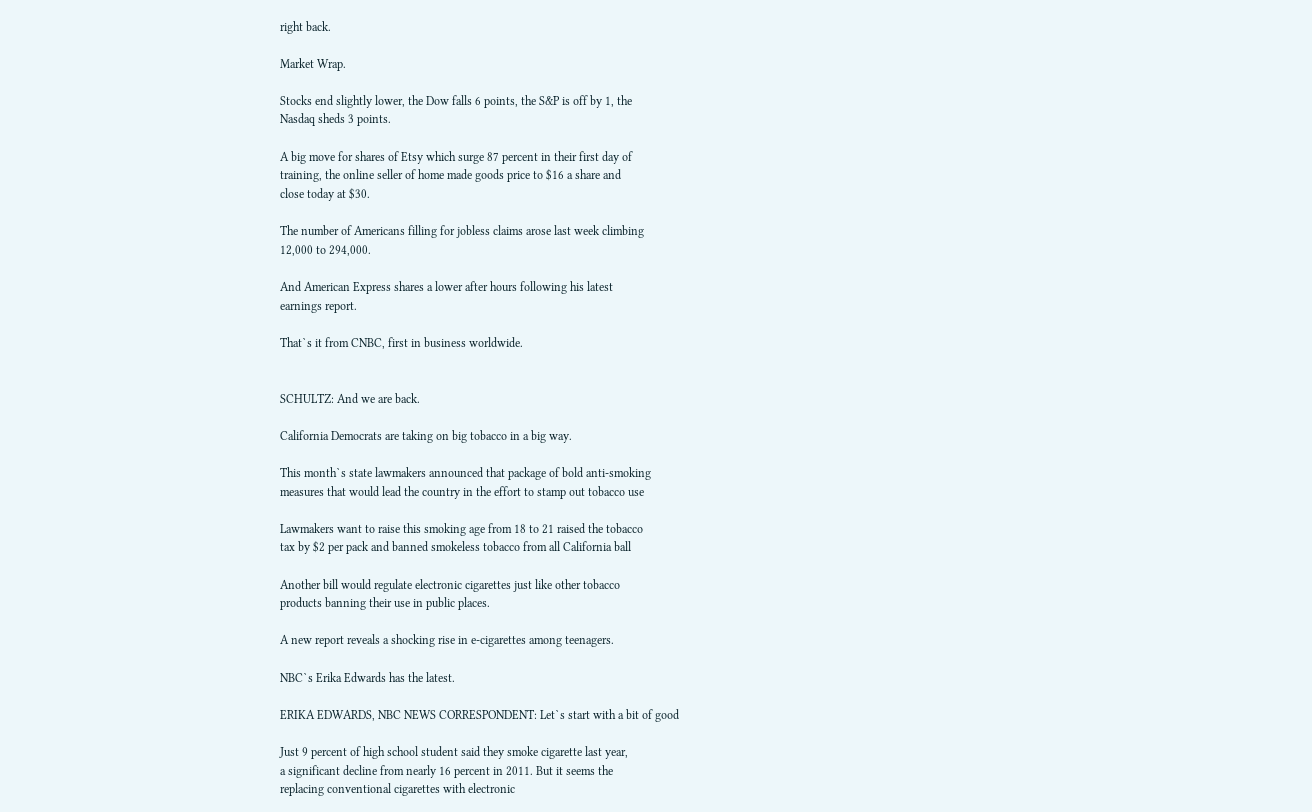right back.

Market Wrap.

Stocks end slightly lower, the Dow falls 6 points, the S&P is off by 1, the
Nasdaq sheds 3 points.

A big move for shares of Etsy which surge 87 percent in their first day of
training, the online seller of home made goods price to $16 a share and
close today at $30.

The number of Americans filling for jobless claims arose last week climbing
12,000 to 294,000.

And American Express shares a lower after hours following his latest
earnings report.

That`s it from CNBC, first in business worldwide.


SCHULTZ: And we are back.

California Democrats are taking on big tobacco in a big way.

This month`s state lawmakers announced that package of bold anti-smoking
measures that would lead the country in the effort to stamp out tobacco use

Lawmakers want to raise this smoking age from 18 to 21 raised the tobacco
tax by $2 per pack and banned smokeless tobacco from all California ball

Another bill would regulate electronic cigarettes just like other tobacco
products banning their use in public places.

A new report reveals a shocking rise in e-cigarettes among teenagers.

NBC`s Erika Edwards has the latest.

ERIKA EDWARDS, NBC NEWS CORRESPONDENT: Let`s start with a bit of good

Just 9 percent of high school student said they smoke cigarette last year,
a significant decline from nearly 16 percent in 2011. But it seems the
replacing conventional cigarettes with electronic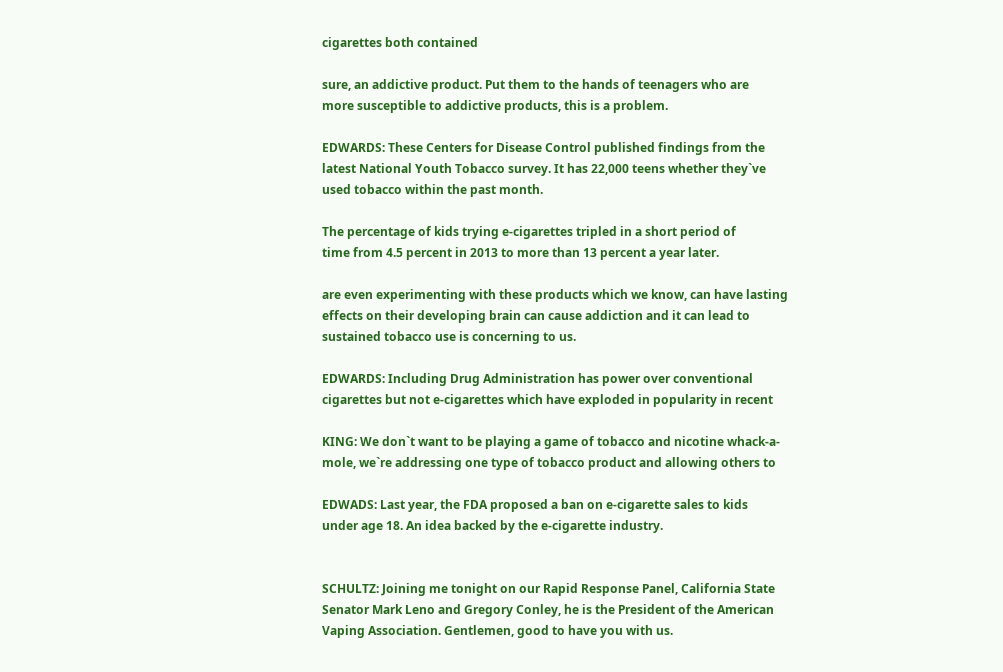cigarettes both contained

sure, an addictive product. Put them to the hands of teenagers who are
more susceptible to addictive products, this is a problem.

EDWARDS: These Centers for Disease Control published findings from the
latest National Youth Tobacco survey. It has 22,000 teens whether they`ve
used tobacco within the past month.

The percentage of kids trying e-cigarettes tripled in a short period of
time from 4.5 percent in 2013 to more than 13 percent a year later.

are even experimenting with these products which we know, can have lasting
effects on their developing brain can cause addiction and it can lead to
sustained tobacco use is concerning to us.

EDWARDS: Including Drug Administration has power over conventional
cigarettes but not e-cigarettes which have exploded in popularity in recent

KING: We don`t want to be playing a game of tobacco and nicotine whack-a-
mole, we`re addressing one type of tobacco product and allowing others to

EDWADS: Last year, the FDA proposed a ban on e-cigarette sales to kids
under age 18. An idea backed by the e-cigarette industry.


SCHULTZ: Joining me tonight on our Rapid Response Panel, California State
Senator Mark Leno and Gregory Conley, he is the President of the American
Vaping Association. Gentlemen, good to have you with us.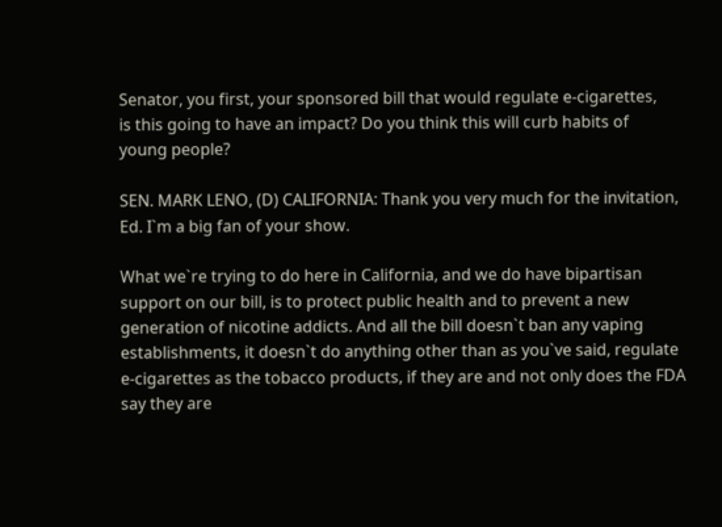Senator, you first, your sponsored bill that would regulate e-cigarettes,
is this going to have an impact? Do you think this will curb habits of
young people?

SEN. MARK LENO, (D) CALIFORNIA: Thank you very much for the invitation,
Ed. I`m a big fan of your show.

What we`re trying to do here in California, and we do have bipartisan
support on our bill, is to protect public health and to prevent a new
generation of nicotine addicts. And all the bill doesn`t ban any vaping
establishments, it doesn`t do anything other than as you`ve said, regulate
e-cigarettes as the tobacco products, if they are and not only does the FDA
say they are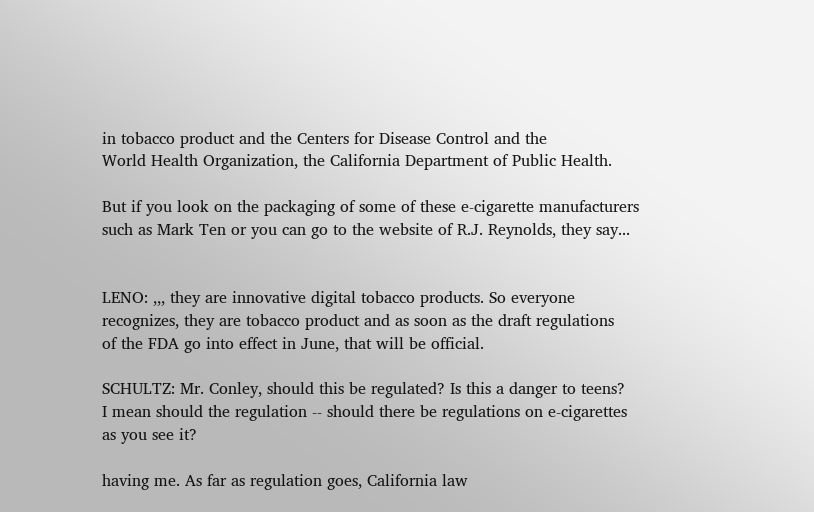in tobacco product and the Centers for Disease Control and the
World Health Organization, the California Department of Public Health.

But if you look on the packaging of some of these e-cigarette manufacturers
such as Mark Ten or you can go to the website of R.J. Reynolds, they say...


LENO: ,,, they are innovative digital tobacco products. So everyone
recognizes, they are tobacco product and as soon as the draft regulations
of the FDA go into effect in June, that will be official.

SCHULTZ: Mr. Conley, should this be regulated? Is this a danger to teens?
I mean should the regulation -- should there be regulations on e-cigarettes
as you see it?

having me. As far as regulation goes, California law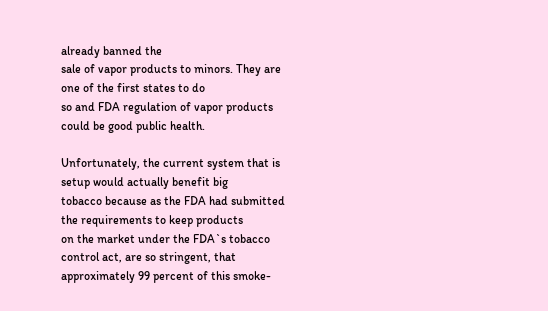already banned the
sale of vapor products to minors. They are one of the first states to do
so and FDA regulation of vapor products could be good public health.

Unfortunately, the current system that is setup would actually benefit big
tobacco because as the FDA had submitted the requirements to keep products
on the market under the FDA`s tobacco control act, are so stringent, that
approximately 99 percent of this smoke-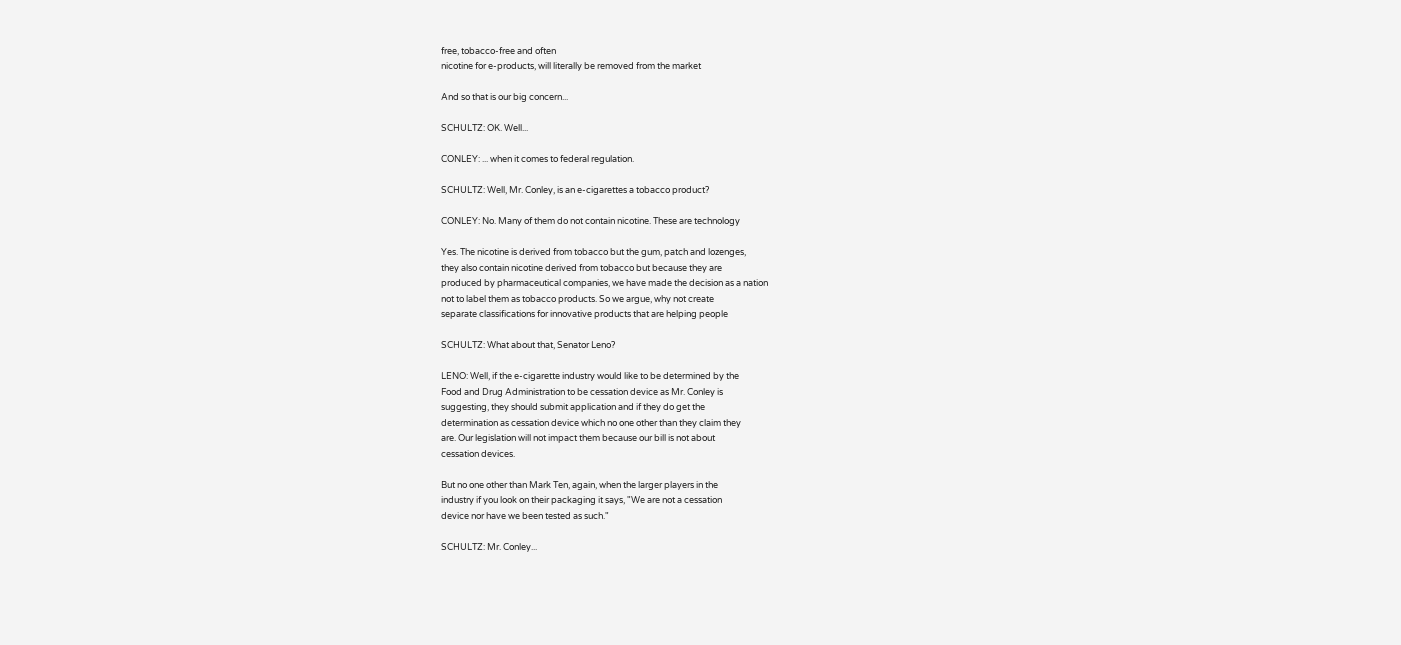free, tobacco-free and often
nicotine for e-products, will literally be removed from the market

And so that is our big concern...

SCHULTZ: OK. Well...

CONLEY: ... when it comes to federal regulation.

SCHULTZ: Well, Mr. Conley, is an e-cigarettes a tobacco product?

CONLEY: No. Many of them do not contain nicotine. These are technology

Yes. The nicotine is derived from tobacco but the gum, patch and lozenges,
they also contain nicotine derived from tobacco but because they are
produced by pharmaceutical companies, we have made the decision as a nation
not to label them as tobacco products. So we argue, why not create
separate classifications for innovative products that are helping people

SCHULTZ: What about that, Senator Leno?

LENO: Well, if the e-cigarette industry would like to be determined by the
Food and Drug Administration to be cessation device as Mr. Conley is
suggesting, they should submit application and if they do get the
determination as cessation device which no one other than they claim they
are. Our legislation will not impact them because our bill is not about
cessation devices.

But no one other than Mark Ten, again, when the larger players in the
industry if you look on their packaging it says, "We are not a cessation
device nor have we been tested as such."

SCHULTZ: Mr. Conley...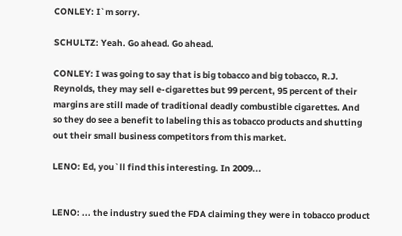CONLEY: I`m sorry.

SCHULTZ: Yeah. Go ahead. Go ahead.

CONLEY: I was going to say that is big tobacco and big tobacco, R.J.
Reynolds, they may sell e-cigarettes but 99 percent, 95 percent of their
margins are still made of traditional deadly combustible cigarettes. And
so they do see a benefit to labeling this as tobacco products and shutting
out their small business competitors from this market.

LENO: Ed, you`ll find this interesting. In 2009...


LENO: ... the industry sued the FDA claiming they were in tobacco product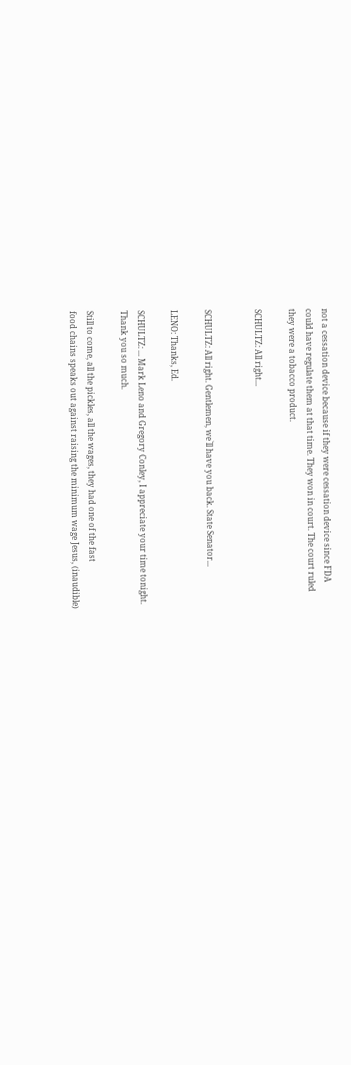not a cessation device because if they were cessation device since FDA
could have regulate them at that time. They won in court. The court ruled
they were a tobacco product.

SCHULTZ: All right...


SCHULTZ: All right. Gentlemen, we`ll have you back. State Senator...

LENO: Thanks, Ed.

SCHULTZ: ... Mark Leno and Gregory Conley, I appreciate your time tonight.
Thank you so much.

Still to come, all the pickles, all the wages, they had one of the fast
food chains speaks out against raising the minimum wage Jesus, (inaudible)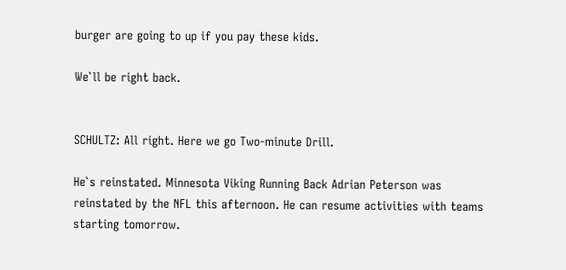burger are going to up if you pay these kids.

We`ll be right back.


SCHULTZ: All right. Here we go Two-minute Drill.

He`s reinstated. Minnesota Viking Running Back Adrian Peterson was
reinstated by the NFL this afternoon. He can resume activities with teams
starting tomorrow.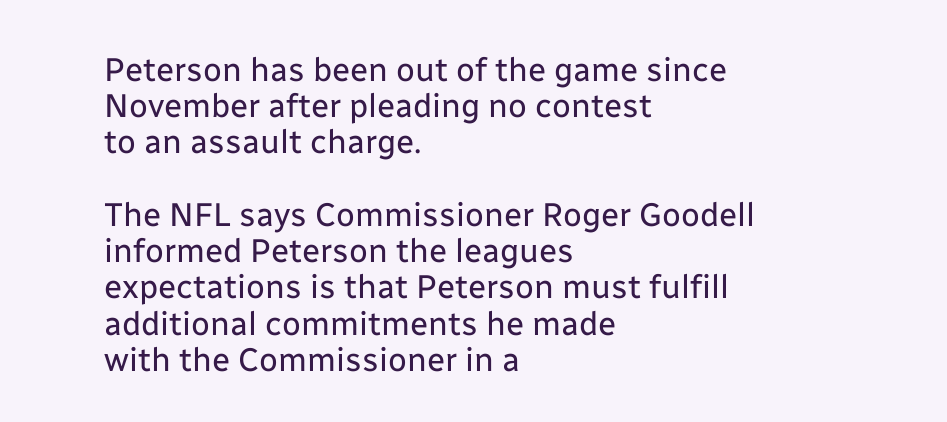Peterson has been out of the game since November after pleading no contest
to an assault charge.

The NFL says Commissioner Roger Goodell informed Peterson the leagues
expectations is that Peterson must fulfill additional commitments he made
with the Commissioner in a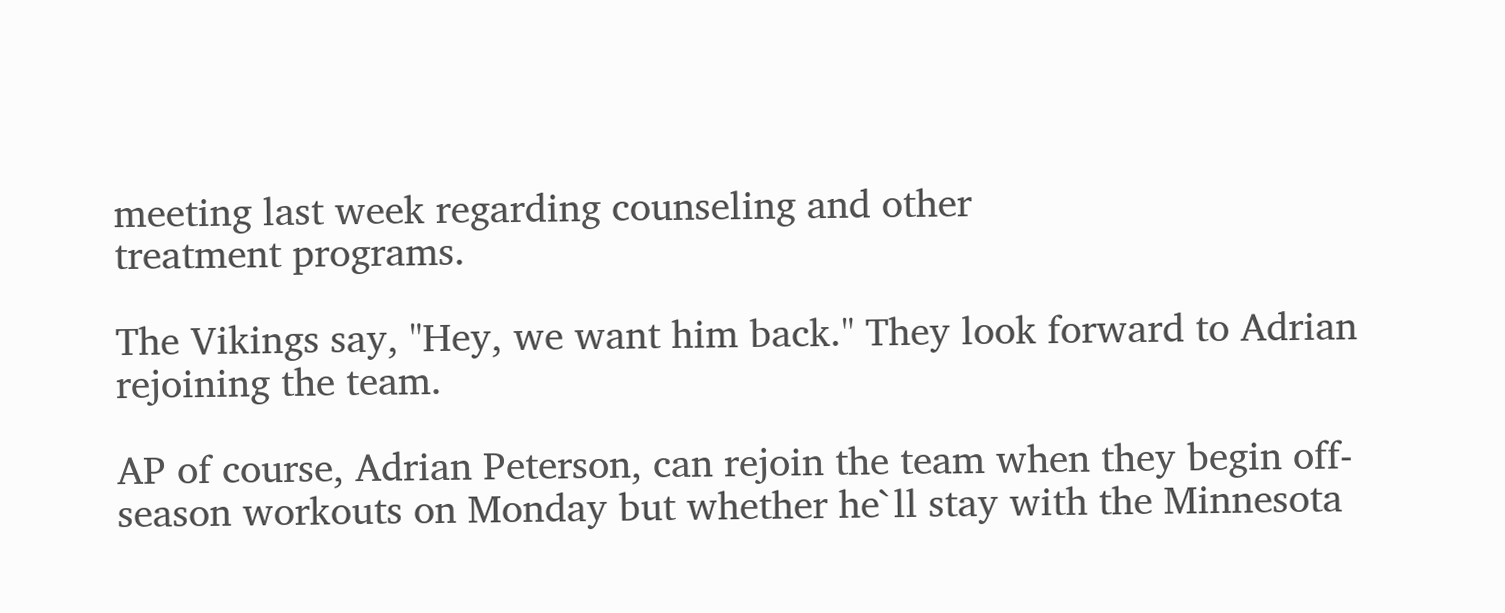meeting last week regarding counseling and other
treatment programs.

The Vikings say, "Hey, we want him back." They look forward to Adrian
rejoining the team.

AP of course, Adrian Peterson, can rejoin the team when they begin off-
season workouts on Monday but whether he`ll stay with the Minnesota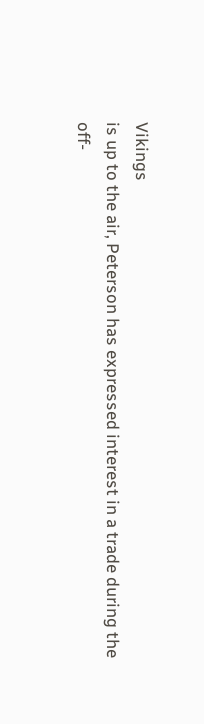Vikings
is up to the air, Peterson has expressed interest in a trade during the
off-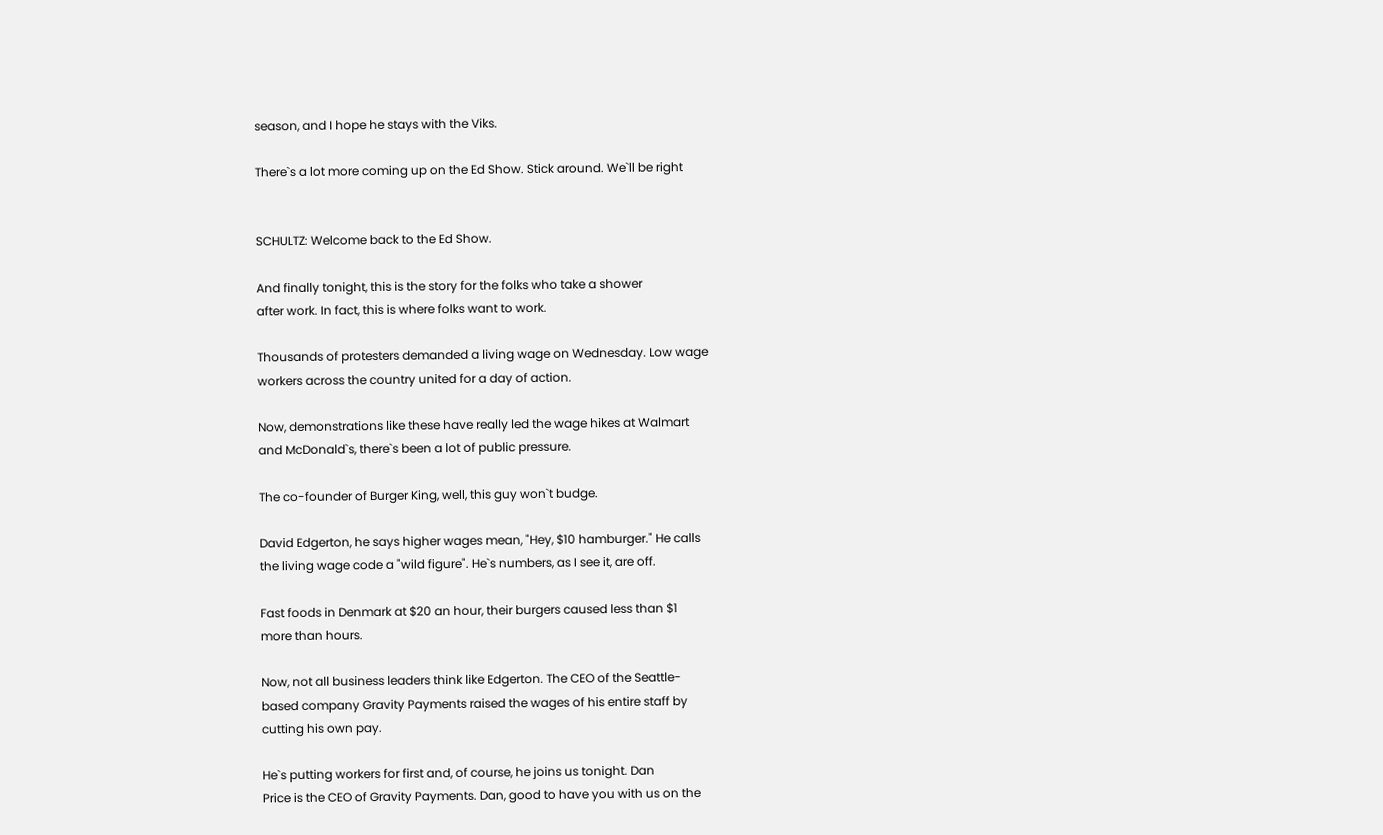season, and I hope he stays with the Viks.

There`s a lot more coming up on the Ed Show. Stick around. We`ll be right


SCHULTZ: Welcome back to the Ed Show.

And finally tonight, this is the story for the folks who take a shower
after work. In fact, this is where folks want to work.

Thousands of protesters demanded a living wage on Wednesday. Low wage
workers across the country united for a day of action.

Now, demonstrations like these have really led the wage hikes at Walmart
and McDonald`s, there`s been a lot of public pressure.

The co-founder of Burger King, well, this guy won`t budge.

David Edgerton, he says higher wages mean, "Hey, $10 hamburger." He calls
the living wage code a "wild figure". He`s numbers, as I see it, are off.

Fast foods in Denmark at $20 an hour, their burgers caused less than $1
more than hours.

Now, not all business leaders think like Edgerton. The CEO of the Seattle-
based company Gravity Payments raised the wages of his entire staff by
cutting his own pay.

He`s putting workers for first and, of course, he joins us tonight. Dan
Price is the CEO of Gravity Payments. Dan, good to have you with us on the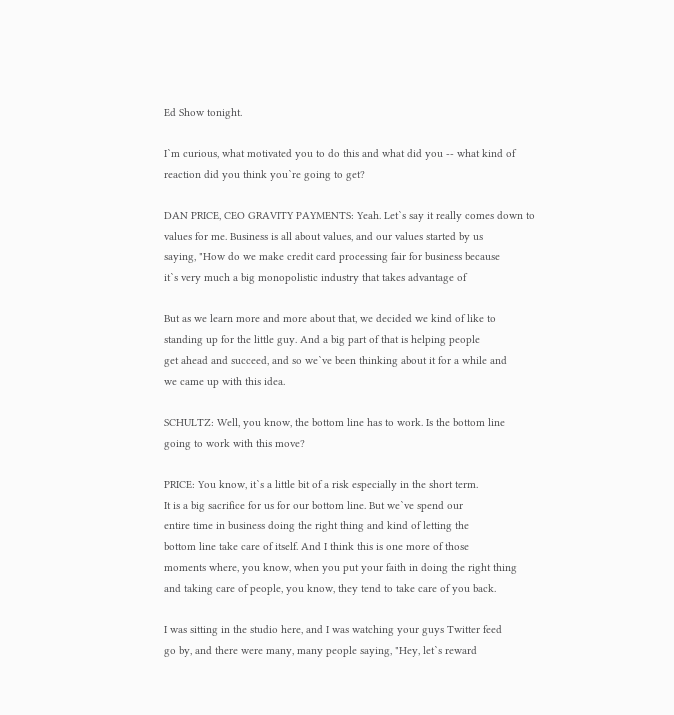Ed Show tonight.

I`m curious, what motivated you to do this and what did you -- what kind of
reaction did you think you`re going to get?

DAN PRICE, CEO GRAVITY PAYMENTS: Yeah. Let`s say it really comes down to
values for me. Business is all about values, and our values started by us
saying, "How do we make credit card processing fair for business because
it`s very much a big monopolistic industry that takes advantage of

But as we learn more and more about that, we decided we kind of like to
standing up for the little guy. And a big part of that is helping people
get ahead and succeed, and so we`ve been thinking about it for a while and
we came up with this idea.

SCHULTZ: Well, you know, the bottom line has to work. Is the bottom line
going to work with this move?

PRICE: You know, it`s a little bit of a risk especially in the short term.
It is a big sacrifice for us for our bottom line. But we`ve spend our
entire time in business doing the right thing and kind of letting the
bottom line take care of itself. And I think this is one more of those
moments where, you know, when you put your faith in doing the right thing
and taking care of people, you know, they tend to take care of you back.

I was sitting in the studio here, and I was watching your guys Twitter feed
go by, and there were many, many people saying, "Hey, let`s reward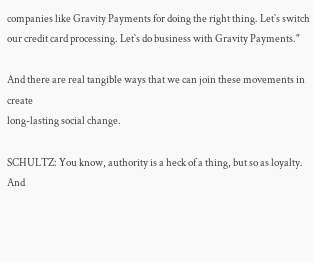companies like Gravity Payments for doing the right thing. Let`s switch
our credit card processing. Let`s do business with Gravity Payments."

And there are real tangible ways that we can join these movements in create
long-lasting social change.

SCHULTZ: You know, authority is a heck of a thing, but so as loyalty. And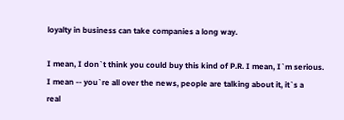loyalty in business can take companies a long way.

I mean, I don`t think you could buy this kind of P.R. I mean, I`m serious.
I mean -- you`re all over the news, people are talking about it, it`s a
real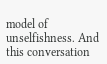model of unselfishness. And this conversation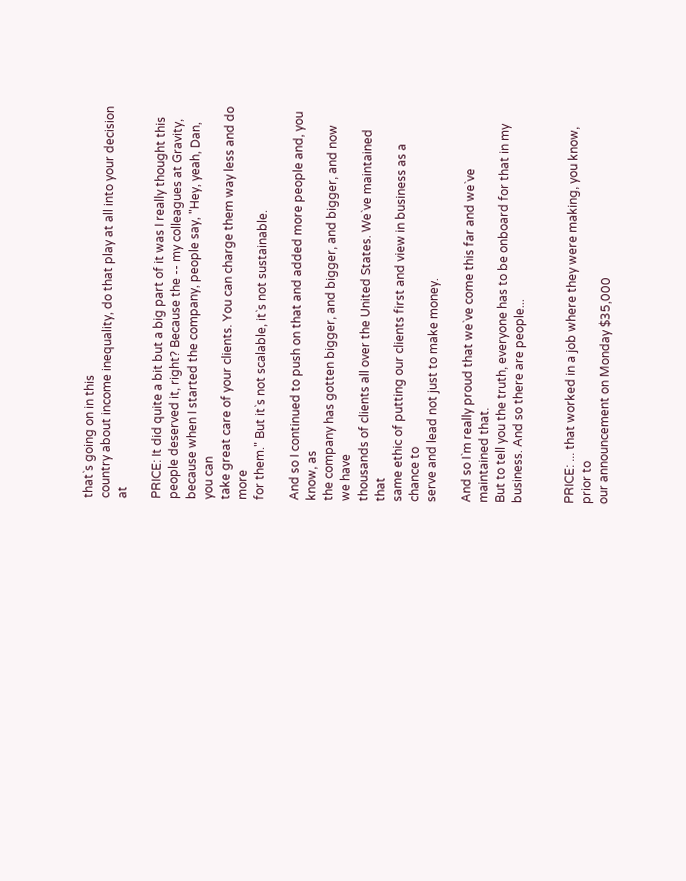that`s going on in this
country about income inequality, do that play at all into your decision at

PRICE: It did quite a bit but a big part of it was I really thought this
people deserved it, right? Because the -- my colleagues at Gravity,
because when I started the company, people say, "Hey, yeah, Dan, you can
take great care of your clients. You can charge them way less and do more
for them." But it`s not scalable, it`s not sustainable.

And so I continued to push on that and added more people and, you know, as
the company has gotten bigger, and bigger, and bigger, and now we have
thousands of clients all over the United States. We`ve maintained that
same ethic of putting our clients first and view in business as a chance to
serve and lead not just to make money.

And so I`m really proud that we`ve come this far and we`ve maintained that.
But to tell you the truth, everyone has to be onboard for that in my
business. And so there are people...


PRICE: ... that worked in a job where they were making, you know, prior to
our announcement on Monday $35,000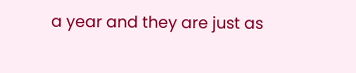a year and they are just as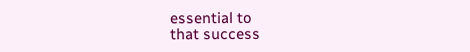essential to
that success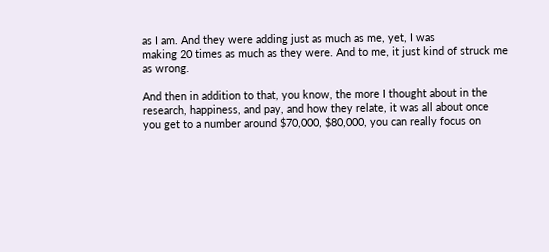as I am. And they were adding just as much as me, yet, I was
making 20 times as much as they were. And to me, it just kind of struck me
as wrong.

And then in addition to that, you know, the more I thought about in the
research, happiness, and pay, and how they relate, it was all about once
you get to a number around $70,000, $80,000, you can really focus on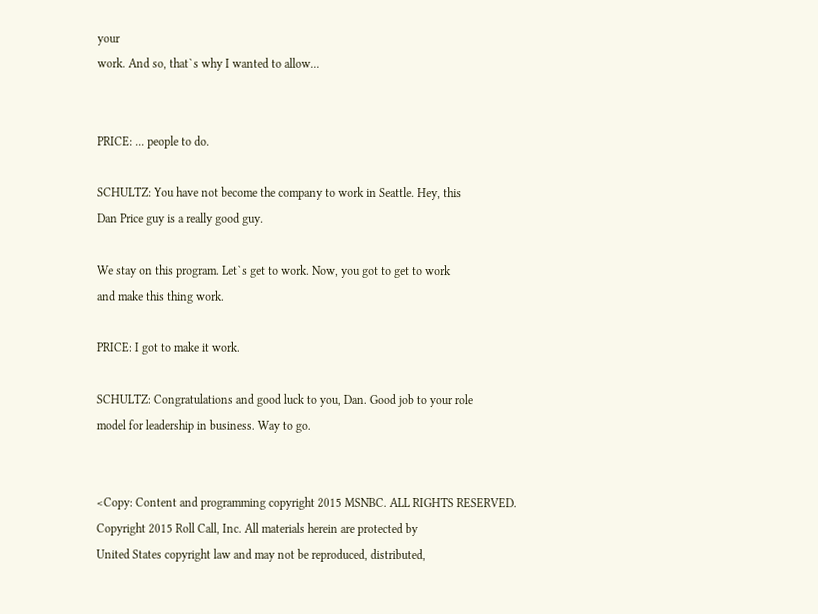your
work. And so, that`s why I wanted to allow...


PRICE: ... people to do.

SCHULTZ: You have not become the company to work in Seattle. Hey, this
Dan Price guy is a really good guy.

We stay on this program. Let`s get to work. Now, you got to get to work
and make this thing work.

PRICE: I got to make it work.

SCHULTZ: Congratulations and good luck to you, Dan. Good job to your role
model for leadership in business. Way to go.


<Copy: Content and programming copyright 2015 MSNBC. ALL RIGHTS RESERVED.
Copyright 2015 Roll Call, Inc. All materials herein are protected by
United States copyright law and may not be reproduced, distributed,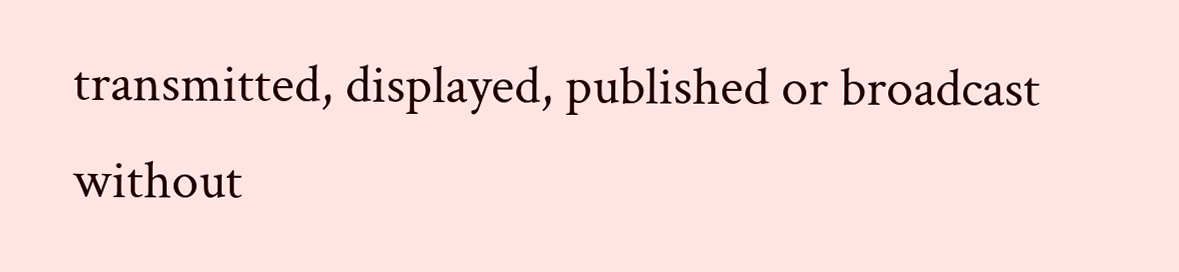transmitted, displayed, published or broadcast without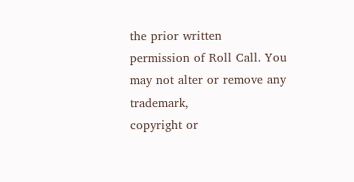the prior written
permission of Roll Call. You may not alter or remove any trademark,
copyright or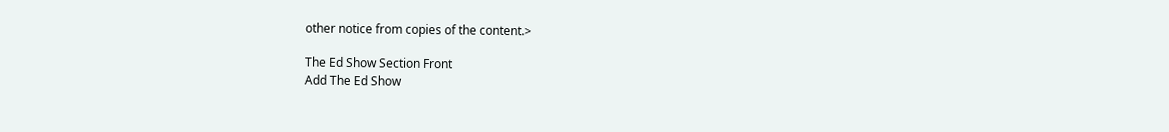other notice from copies of the content.>

The Ed Show Section Front
Add The Ed Show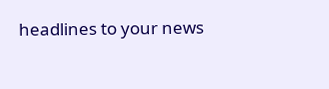headlines to your news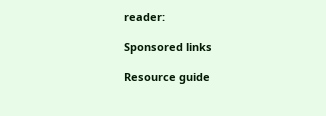reader:

Sponsored links

Resource guide